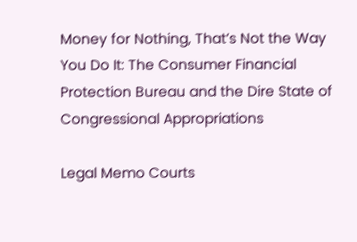Money for Nothing, That’s Not the Way You Do It: The Consumer Financial Protection Bureau and the Dire State of Congressional Appropriations

Legal Memo Courts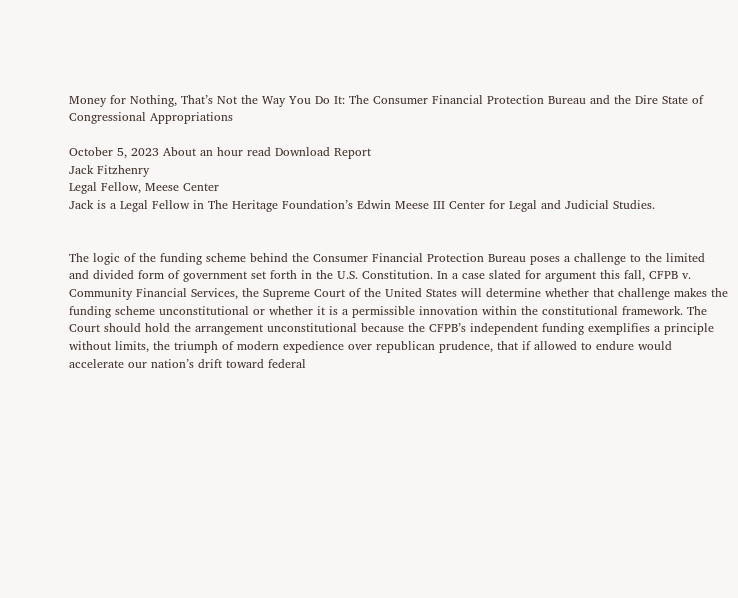Money for Nothing, That’s Not the Way You Do It: The Consumer Financial Protection Bureau and the Dire State of Congressional Appropriations

October 5, 2023 About an hour read Download Report
Jack Fitzhenry
Legal Fellow, Meese Center
Jack is a Legal Fellow in The Heritage Foundation’s Edwin Meese III Center for Legal and Judicial Studies.


The logic of the funding scheme behind the Consumer Financial Protection Bureau poses a challenge to the limited and divided form of government set forth in the U.S. Constitution. In a case slated for argument this fall, CFPB v. Community Financial Services, the Supreme Court of the United States will determine whether that challenge makes the funding scheme unconstitutional or whether it is a permissible innovation within the constitutional framework. The Court should hold the arrangement unconstitutional because the CFPB’s independent funding exemplifies a principle without limits, the triumph of modern expedience over republican prudence, that if allowed to endure would accelerate our nation’s drift toward federal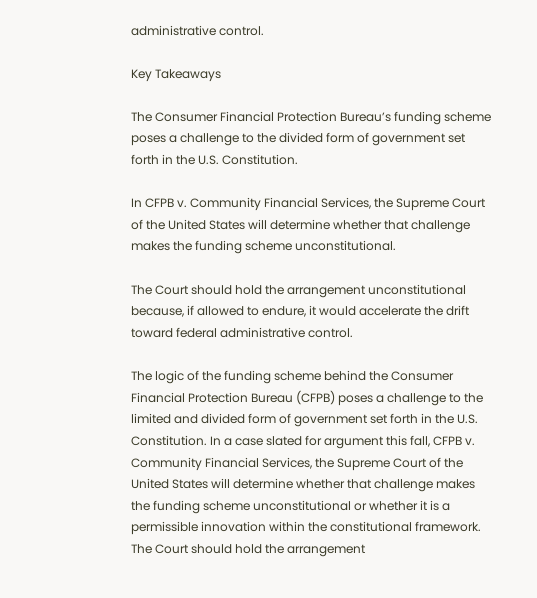administrative control.

Key Takeaways

The Consumer Financial Protection Bureau’s funding scheme poses a challenge to the divided form of government set forth in the U.S. Constitution.

In CFPB v. Community Financial Services, the Supreme Court of the United States will determine whether that challenge makes the funding scheme unconstitutional.

The Court should hold the arrangement unconstitutional because, if allowed to endure, it would accelerate the drift toward federal administrative control.

The logic of the funding scheme behind the Consumer Financial Protection Bureau (CFPB) poses a challenge to the limited and divided form of government set forth in the U.S. Constitution. In a case slated for argument this fall, CFPB v. Community Financial Services, the Supreme Court of the United States will determine whether that challenge makes the funding scheme unconstitutional or whether it is a permissible innovation within the constitutional framework. The Court should hold the arrangement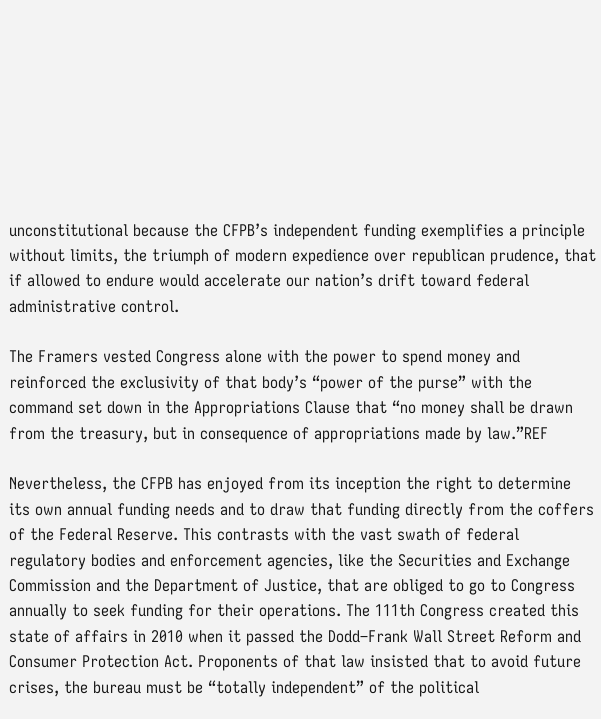unconstitutional because the CFPB’s independent funding exemplifies a principle without limits, the triumph of modern expedience over republican prudence, that if allowed to endure would accelerate our nation’s drift toward federal administrative control.

The Framers vested Congress alone with the power to spend money and reinforced the exclusivity of that body’s “power of the purse” with the command set down in the Appropriations Clause that “no money shall be drawn from the treasury, but in consequence of appropriations made by law.”REF

Nevertheless, the CFPB has enjoyed from its inception the right to determine its own annual funding needs and to draw that funding directly from the coffers of the Federal Reserve. This contrasts with the vast swath of federal regulatory bodies and enforcement agencies, like the Securities and Exchange Commission and the Department of Justice, that are obliged to go to Congress annually to seek funding for their operations. The 111th Congress created this state of affairs in 2010 when it passed the Dodd–Frank Wall Street Reform and Consumer Protection Act. Proponents of that law insisted that to avoid future crises, the bureau must be “totally independent” of the political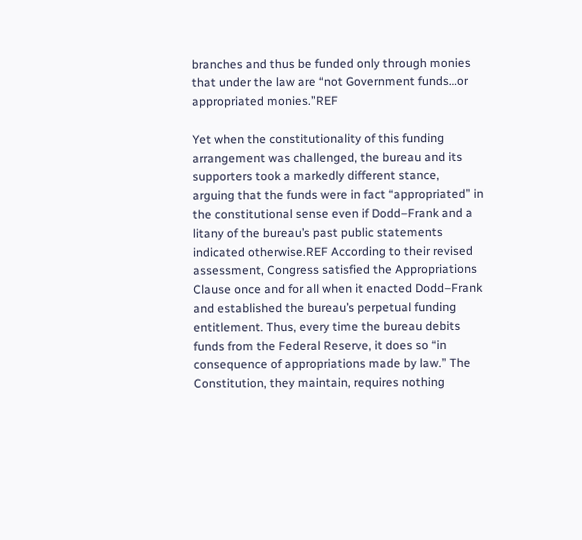branches and thus be funded only through monies that under the law are “not Government funds…or appropriated monies.”REF

Yet when the constitutionality of this funding arrangement was challenged, the bureau and its supporters took a markedly different stance, arguing that the funds were in fact “appropriated” in the constitutional sense even if Dodd–Frank and a litany of the bureau’s past public statements indicated otherwise.REF According to their revised assessment, Congress satisfied the Appropriations Clause once and for all when it enacted Dodd–Frank and established the bureau’s perpetual funding entitlement. Thus, every time the bureau debits funds from the Federal Reserve, it does so “in consequence of appropriations made by law.” The Constitution, they maintain, requires nothing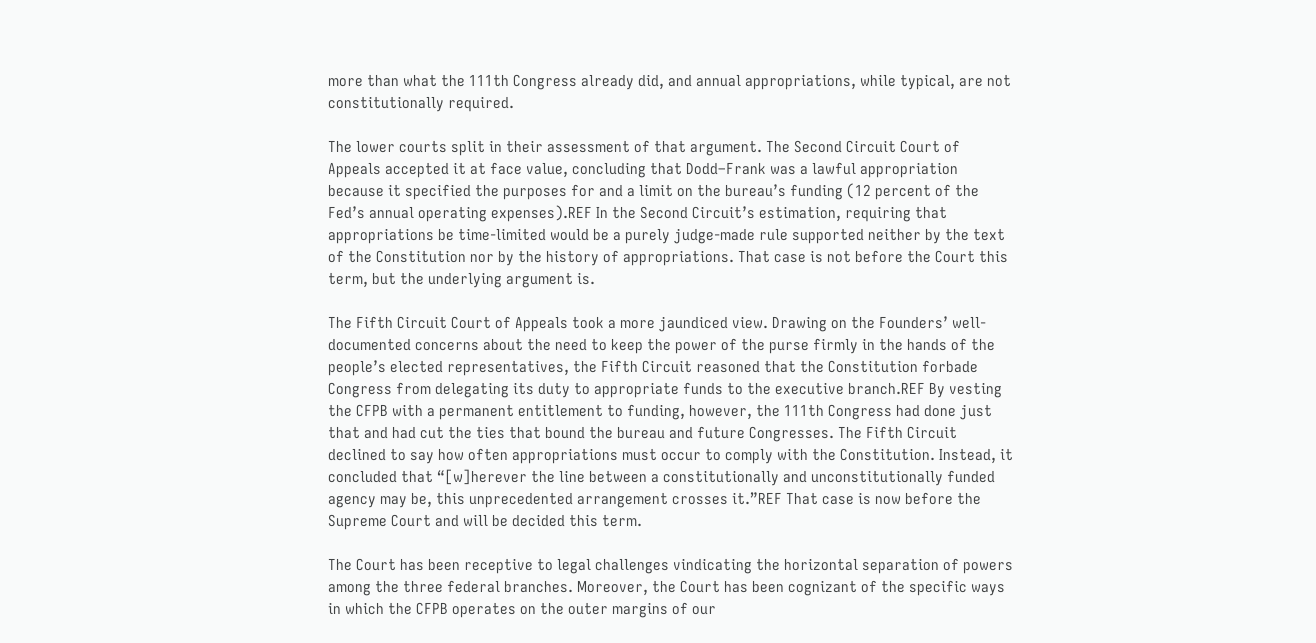more than what the 111th Congress already did, and annual appropriations, while typical, are not constitutionally required.

The lower courts split in their assessment of that argument. The Second Circuit Court of Appeals accepted it at face value, concluding that Dodd–Frank was a lawful appropriation because it specified the purposes for and a limit on the bureau’s funding (12 percent of the Fed’s annual operating expenses).REF In the Second Circuit’s estimation, requiring that appropriations be time-limited would be a purely judge-made rule supported neither by the text of the Constitution nor by the history of appropriations. That case is not before the Court this term, but the underlying argument is.

The Fifth Circuit Court of Appeals took a more jaundiced view. Drawing on the Founders’ well-documented concerns about the need to keep the power of the purse firmly in the hands of the people’s elected representatives, the Fifth Circuit reasoned that the Constitution forbade Congress from delegating its duty to appropriate funds to the executive branch.REF By vesting the CFPB with a permanent entitlement to funding, however, the 111th Congress had done just that and had cut the ties that bound the bureau and future Congresses. The Fifth Circuit declined to say how often appropriations must occur to comply with the Constitution. Instead, it concluded that “[w]herever the line between a constitutionally and unconstitutionally funded agency may be, this unprecedented arrangement crosses it.”REF That case is now before the Supreme Court and will be decided this term.

The Court has been receptive to legal challenges vindicating the horizontal separation of powers among the three federal branches. Moreover, the Court has been cognizant of the specific ways in which the CFPB operates on the outer margins of our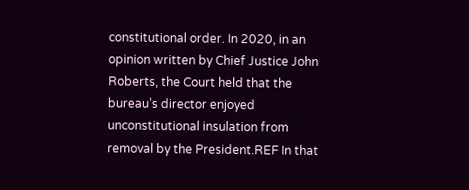constitutional order. In 2020, in an opinion written by Chief Justice John Roberts, the Court held that the bureau’s director enjoyed unconstitutional insulation from removal by the President.REF In that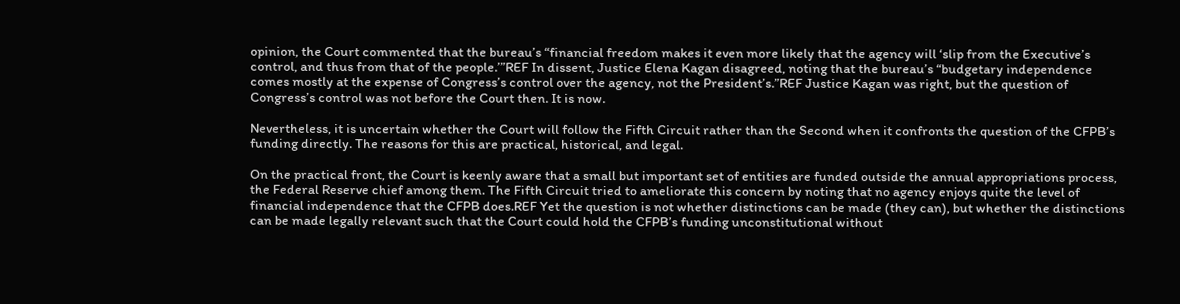opinion, the Court commented that the bureau’s “financial freedom makes it even more likely that the agency will ‘slip from the Executive’s control, and thus from that of the people.’”REF In dissent, Justice Elena Kagan disagreed, noting that the bureau’s “budgetary independence comes mostly at the expense of Congress’s control over the agency, not the President’s.”REF Justice Kagan was right, but the question of Congress’s control was not before the Court then. It is now.

Nevertheless, it is uncertain whether the Court will follow the Fifth Circuit rather than the Second when it confronts the question of the CFPB’s funding directly. The reasons for this are practical, historical, and legal.

On the practical front, the Court is keenly aware that a small but important set of entities are funded outside the annual appropriations process, the Federal Reserve chief among them. The Fifth Circuit tried to ameliorate this concern by noting that no agency enjoys quite the level of financial independence that the CFPB does.REF Yet the question is not whether distinctions can be made (they can), but whether the distinctions can be made legally relevant such that the Court could hold the CFPB’s funding unconstitutional without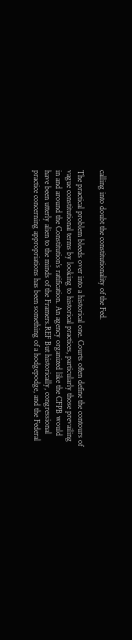calling into doubt the constitutionality of the Fed.

The practical problem bleeds over into a historical one. Courts often define the contours of vague constitutional terms by looking to historical practices, particularly those prevailing in and around the Constitution’s ratification. An agency organized like the CFPB would have been utterly alien to the minds of the Framers.REF But historically, congressional practice concerning appropriations has been something of a hodgepodge, and the Federal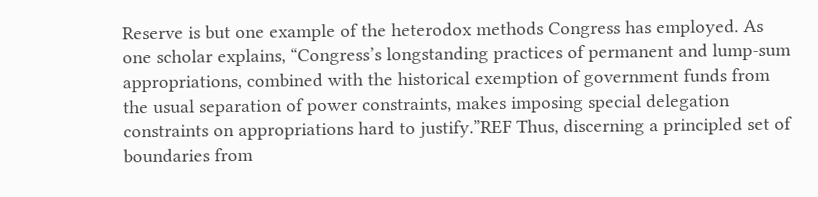Reserve is but one example of the heterodox methods Congress has employed. As one scholar explains, “Congress’s longstanding practices of permanent and lump-sum appropriations, combined with the historical exemption of government funds from the usual separation of power constraints, makes imposing special delegation constraints on appropriations hard to justify.”REF Thus, discerning a principled set of boundaries from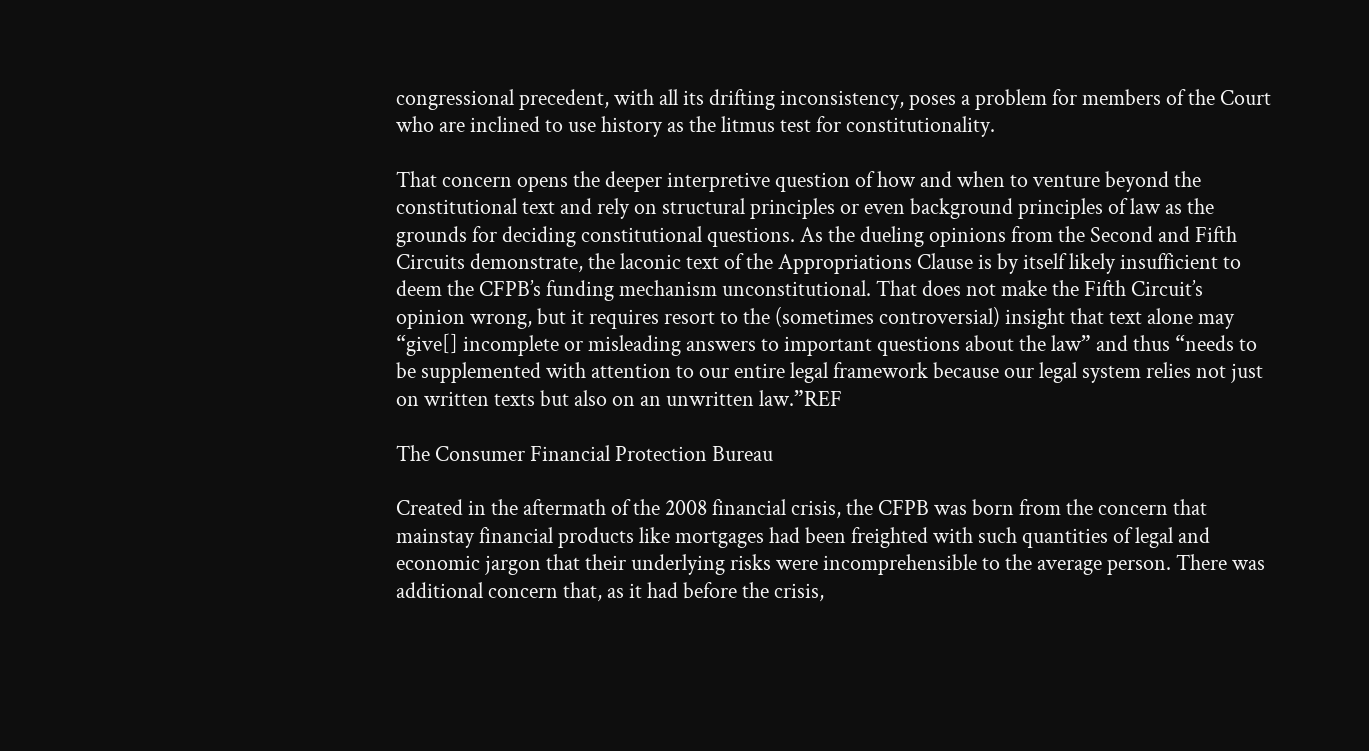congressional precedent, with all its drifting inconsistency, poses a problem for members of the Court who are inclined to use history as the litmus test for constitutionality.

That concern opens the deeper interpretive question of how and when to venture beyond the constitutional text and rely on structural principles or even background principles of law as the grounds for deciding constitutional questions. As the dueling opinions from the Second and Fifth Circuits demonstrate, the laconic text of the Appropriations Clause is by itself likely insufficient to deem the CFPB’s funding mechanism unconstitutional. That does not make the Fifth Circuit’s opinion wrong, but it requires resort to the (sometimes controversial) insight that text alone may “give[] incomplete or misleading answers to important questions about the law” and thus “needs to be supplemented with attention to our entire legal framework because our legal system relies not just on written texts but also on an unwritten law.”REF

The Consumer Financial Protection Bureau

Created in the aftermath of the 2008 financial crisis, the CFPB was born from the concern that mainstay financial products like mortgages had been freighted with such quantities of legal and economic jargon that their underlying risks were incomprehensible to the average person. There was additional concern that, as it had before the crisis,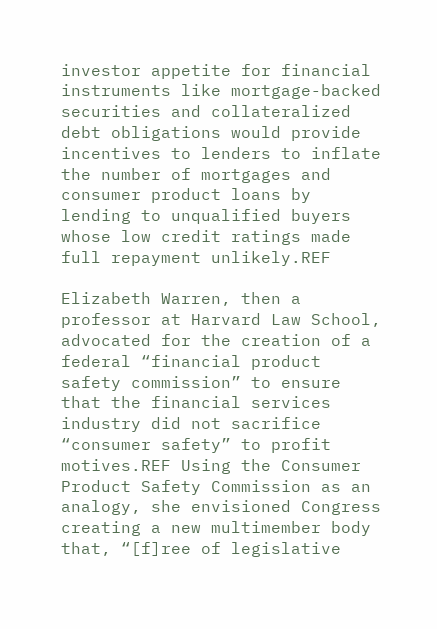investor appetite for financial instruments like mortgage-backed securities and collateralized debt obligations would provide incentives to lenders to inflate the number of mortgages and consumer product loans by lending to unqualified buyers whose low credit ratings made full repayment unlikely.REF

Elizabeth Warren, then a professor at Harvard Law School, advocated for the creation of a federal “financial product safety commission” to ensure that the financial services industry did not sacrifice “consumer safety” to profit motives.REF Using the Consumer Product Safety Commission as an analogy, she envisioned Congress creating a new multimember body that, “[f]ree of legislative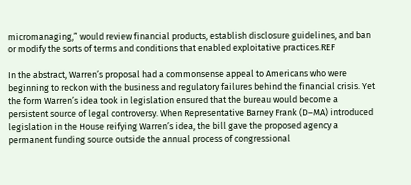micromanaging,” would review financial products, establish disclosure guidelines, and ban or modify the sorts of terms and conditions that enabled exploitative practices.REF

In the abstract, Warren’s proposal had a commonsense appeal to Americans who were beginning to reckon with the business and regulatory failures behind the financial crisis. Yet the form Warren’s idea took in legislation ensured that the bureau would become a persistent source of legal controversy. When Representative Barney Frank (D–MA) introduced legislation in the House reifying Warren’s idea, the bill gave the proposed agency a permanent funding source outside the annual process of congressional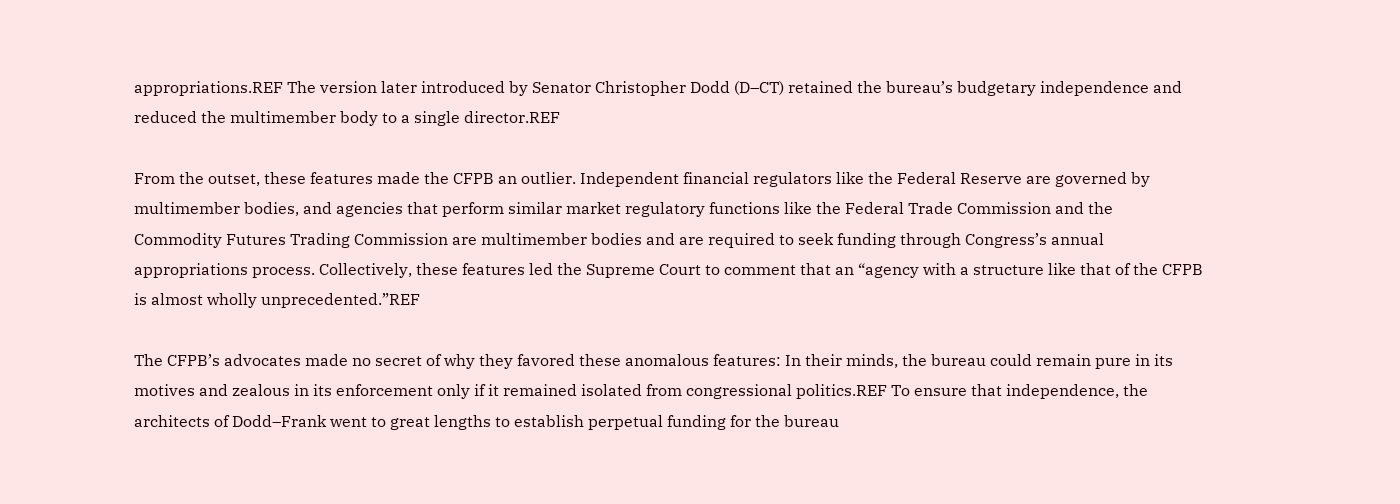appropriations.REF The version later introduced by Senator Christopher Dodd (D–CT) retained the bureau’s budgetary independence and reduced the multimember body to a single director.REF

From the outset, these features made the CFPB an outlier. Independent financial regulators like the Federal Reserve are governed by multimember bodies, and agencies that perform similar market regulatory functions like the Federal Trade Commission and the Commodity Futures Trading Commission are multimember bodies and are required to seek funding through Congress’s annual appropriations process. Collectively, these features led the Supreme Court to comment that an “agency with a structure like that of the CFPB is almost wholly unprecedented.”REF

The CFPB’s advocates made no secret of why they favored these anomalous features: In their minds, the bureau could remain pure in its motives and zealous in its enforcement only if it remained isolated from congressional politics.REF To ensure that independence, the architects of Dodd–Frank went to great lengths to establish perpetual funding for the bureau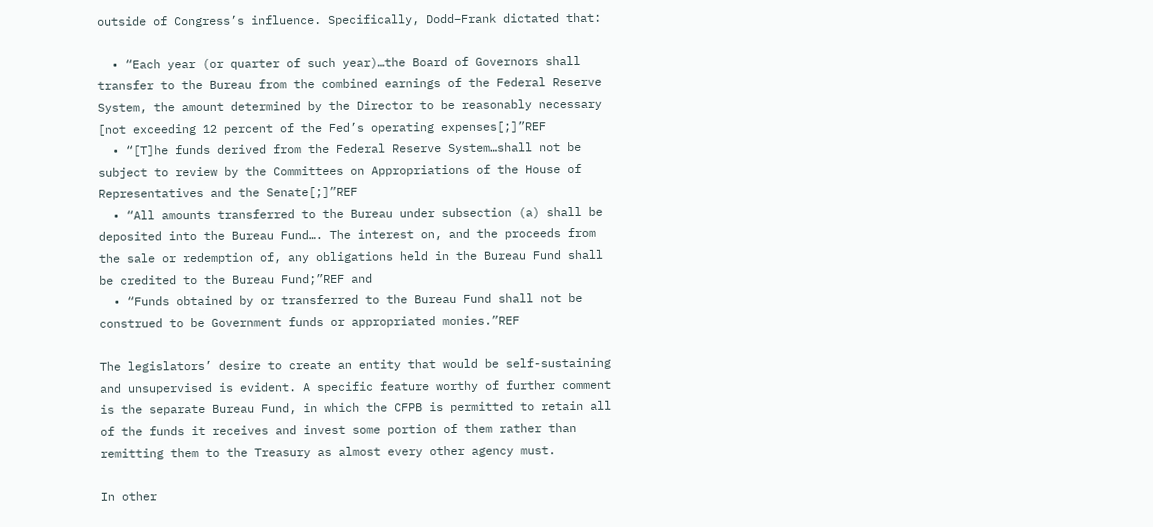outside of Congress’s influence. Specifically, Dodd–Frank dictated that:

  • “Each year (or quarter of such year)…the Board of Governors shall transfer to the Bureau from the combined earnings of the Federal Reserve System, the amount determined by the Director to be reasonably necessary [not exceeding 12 percent of the Fed’s operating expenses[;]”REF
  • “[T]he funds derived from the Federal Reserve System…shall not be subject to review by the Committees on Appropriations of the House of Representatives and the Senate[;]”REF
  • “All amounts transferred to the Bureau under subsection (a) shall be deposited into the Bureau Fund…. The interest on, and the proceeds from the sale or redemption of, any obligations held in the Bureau Fund shall be credited to the Bureau Fund;”REF and
  • “Funds obtained by or transferred to the Bureau Fund shall not be construed to be Government funds or appropriated monies.”REF

The legislators’ desire to create an entity that would be self-sustaining and unsupervised is evident. A specific feature worthy of further comment is the separate Bureau Fund, in which the CFPB is permitted to retain all of the funds it receives and invest some portion of them rather than remitting them to the Treasury as almost every other agency must.

In other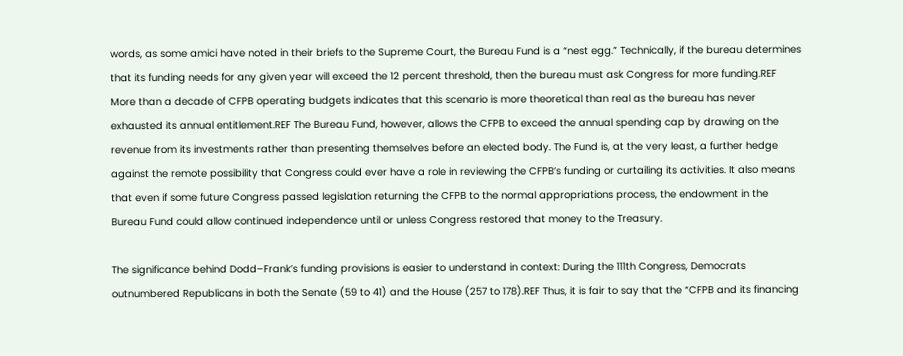words, as some amici have noted in their briefs to the Supreme Court, the Bureau Fund is a “nest egg.” Technically, if the bureau determines that its funding needs for any given year will exceed the 12 percent threshold, then the bureau must ask Congress for more funding.REF More than a decade of CFPB operating budgets indicates that this scenario is more theoretical than real as the bureau has never exhausted its annual entitlement.REF The Bureau Fund, however, allows the CFPB to exceed the annual spending cap by drawing on the revenue from its investments rather than presenting themselves before an elected body. The Fund is, at the very least, a further hedge against the remote possibility that Congress could ever have a role in reviewing the CFPB’s funding or curtailing its activities. It also means that even if some future Congress passed legislation returning the CFPB to the normal appropriations process, the endowment in the Bureau Fund could allow continued independence until or unless Congress restored that money to the Treasury.

The significance behind Dodd–Frank’s funding provisions is easier to understand in context: During the 111th Congress, Democrats outnumbered Republicans in both the Senate (59 to 41) and the House (257 to 178).REF Thus, it is fair to say that the “CFPB and its financing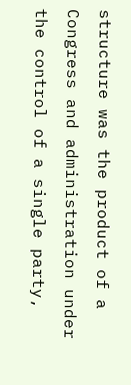structure was the product of a Congress and administration under the control of a single party,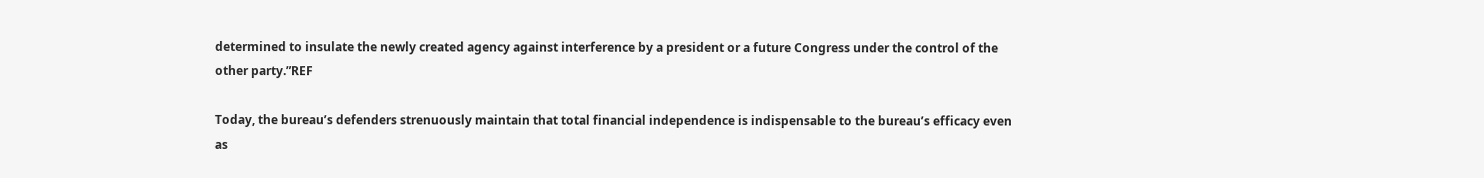determined to insulate the newly created agency against interference by a president or a future Congress under the control of the other party.”REF

Today, the bureau’s defenders strenuously maintain that total financial independence is indispensable to the bureau’s efficacy even as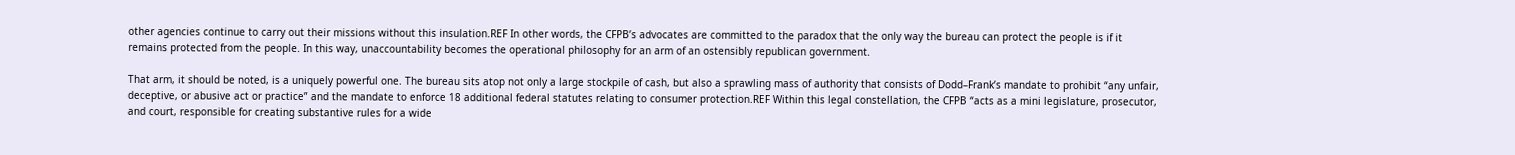other agencies continue to carry out their missions without this insulation.REF In other words, the CFPB’s advocates are committed to the paradox that the only way the bureau can protect the people is if it remains protected from the people. In this way, unaccountability becomes the operational philosophy for an arm of an ostensibly republican government.

That arm, it should be noted, is a uniquely powerful one. The bureau sits atop not only a large stockpile of cash, but also a sprawling mass of authority that consists of Dodd–Frank’s mandate to prohibit “any unfair, deceptive, or abusive act or practice” and the mandate to enforce 18 additional federal statutes relating to consumer protection.REF Within this legal constellation, the CFPB “acts as a mini legislature, prosecutor, and court, responsible for creating substantive rules for a wide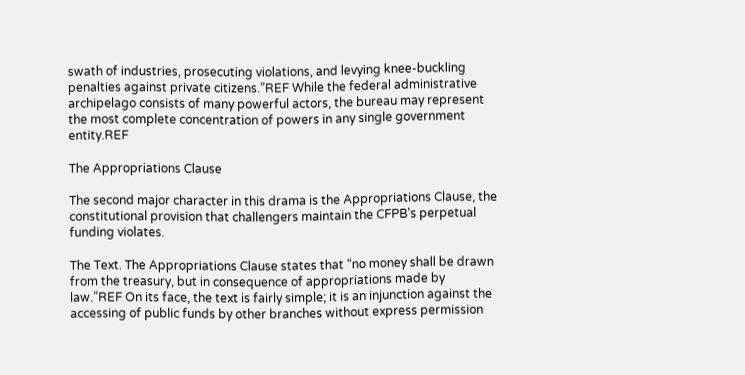swath of industries, prosecuting violations, and levying knee-buckling penalties against private citizens.”REF While the federal administrative archipelago consists of many powerful actors, the bureau may represent the most complete concentration of powers in any single government entity.REF

The Appropriations Clause

The second major character in this drama is the Appropriations Clause, the constitutional provision that challengers maintain the CFPB’s perpetual funding violates.

The Text. The Appropriations Clause states that “no money shall be drawn from the treasury, but in consequence of appropriations made by law.”REF On its face, the text is fairly simple; it is an injunction against the accessing of public funds by other branches without express permission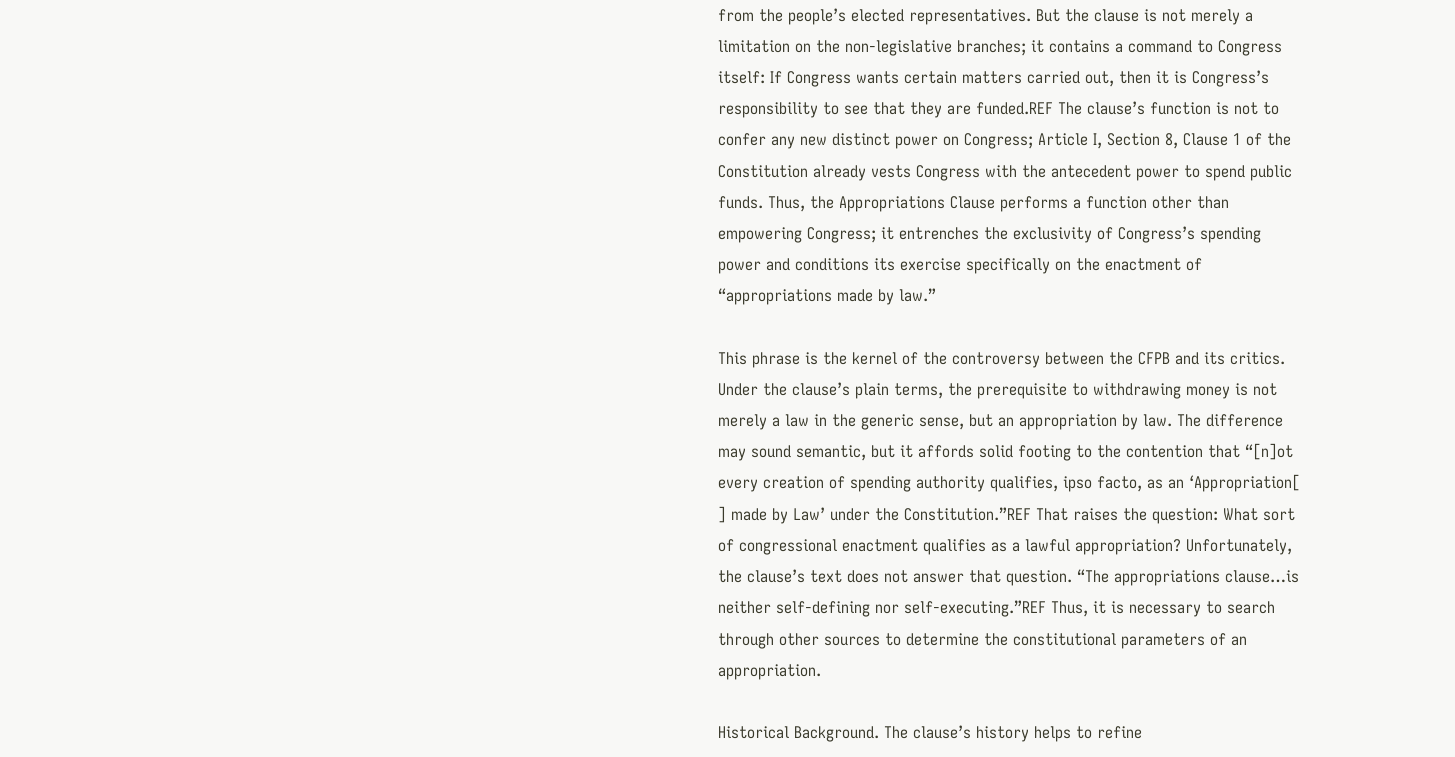from the people’s elected representatives. But the clause is not merely a limitation on the non-legislative branches; it contains a command to Congress itself: If Congress wants certain matters carried out, then it is Congress’s responsibility to see that they are funded.REF The clause’s function is not to confer any new distinct power on Congress; Article I, Section 8, Clause 1 of the Constitution already vests Congress with the antecedent power to spend public funds. Thus, the Appropriations Clause performs a function other than empowering Congress; it entrenches the exclusivity of Congress’s spending power and conditions its exercise specifically on the enactment of “appropriations made by law.”

This phrase is the kernel of the controversy between the CFPB and its critics. Under the clause’s plain terms, the prerequisite to withdrawing money is not merely a law in the generic sense, but an appropriation by law. The difference may sound semantic, but it affords solid footing to the contention that “[n]ot every creation of spending authority qualifies, ipso facto, as an ‘Appropriation[ ] made by Law’ under the Constitution.”REF That raises the question: What sort of congressional enactment qualifies as a lawful appropriation? Unfortunately, the clause’s text does not answer that question. “The appropriations clause…is neither self-defining nor self-executing.”REF Thus, it is necessary to search through other sources to determine the constitutional parameters of an appropriation.

Historical Background. The clause’s history helps to refine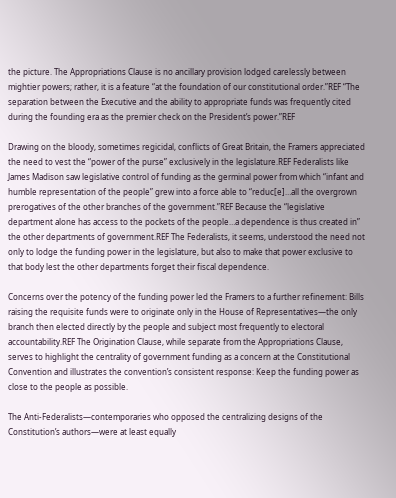the picture. The Appropriations Clause is no ancillary provision lodged carelessly between mightier powers; rather, it is a feature “at the foundation of our constitutional order.”REF “The separation between the Executive and the ability to appropriate funds was frequently cited during the founding era as the premier check on the President’s power.”REF

Drawing on the bloody, sometimes regicidal, conflicts of Great Britain, the Framers appreciated the need to vest the “power of the purse” exclusively in the legislature.REF Federalists like James Madison saw legislative control of funding as the germinal power from which “infant and humble representation of the people” grew into a force able to “reduc[e]…all the overgrown prerogatives of the other branches of the government.”REF Because the “legislative department alone has access to the pockets of the people…a dependence is thus created in” the other departments of government.REF The Federalists, it seems, understood the need not only to lodge the funding power in the legislature, but also to make that power exclusive to that body lest the other departments forget their fiscal dependence.

Concerns over the potency of the funding power led the Framers to a further refinement: Bills raising the requisite funds were to originate only in the House of Representatives—the only branch then elected directly by the people and subject most frequently to electoral accountability.REF The Origination Clause, while separate from the Appropriations Clause, serves to highlight the centrality of government funding as a concern at the Constitutional Convention and illustrates the convention’s consistent response: Keep the funding power as close to the people as possible.

The Anti-Federalists—contemporaries who opposed the centralizing designs of the Constitution’s authors—were at least equally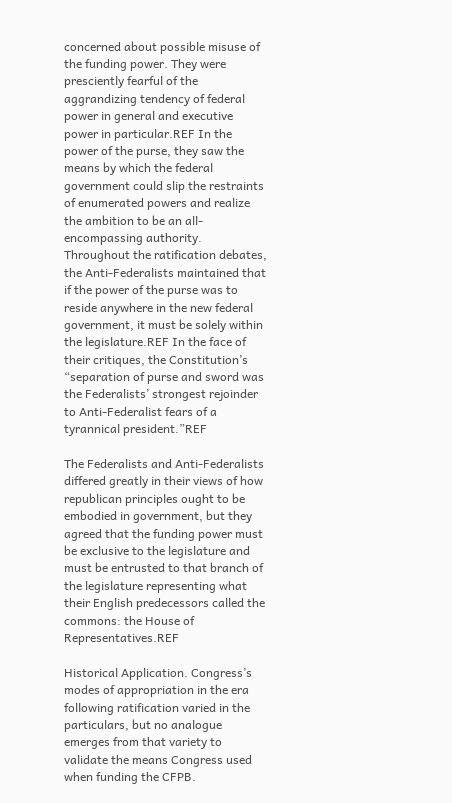concerned about possible misuse of the funding power. They were presciently fearful of the aggrandizing tendency of federal power in general and executive power in particular.REF In the power of the purse, they saw the means by which the federal government could slip the restraints of enumerated powers and realize the ambition to be an all-encompassing authority. Throughout the ratification debates, the Anti-Federalists maintained that if the power of the purse was to reside anywhere in the new federal government, it must be solely within the legislature.REF In the face of their critiques, the Constitution’s “separation of purse and sword was the Federalists’ strongest rejoinder to Anti-Federalist fears of a tyrannical president.”REF

The Federalists and Anti-Federalists differed greatly in their views of how republican principles ought to be embodied in government, but they agreed that the funding power must be exclusive to the legislature and must be entrusted to that branch of the legislature representing what their English predecessors called the commons: the House of Representatives.REF

Historical Application. Congress’s modes of appropriation in the era following ratification varied in the particulars, but no analogue emerges from that variety to validate the means Congress used when funding the CFPB.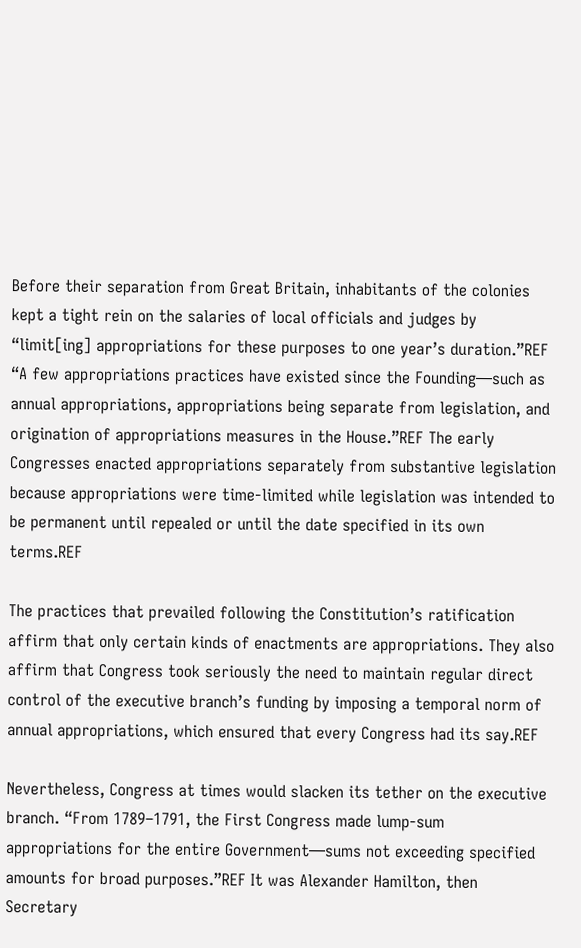Before their separation from Great Britain, inhabitants of the colonies kept a tight rein on the salaries of local officials and judges by “limit[ing] appropriations for these purposes to one year’s duration.”REF “A few appropriations practices have existed since the Founding—such as annual appropriations, appropriations being separate from legislation, and origination of appropriations measures in the House.”REF The early Congresses enacted appropriations separately from substantive legislation because appropriations were time-limited while legislation was intended to be permanent until repealed or until the date specified in its own terms.REF

The practices that prevailed following the Constitution’s ratification affirm that only certain kinds of enactments are appropriations. They also affirm that Congress took seriously the need to maintain regular direct control of the executive branch’s funding by imposing a temporal norm of annual appropriations, which ensured that every Congress had its say.REF

Nevertheless, Congress at times would slacken its tether on the executive branch. “From 1789–1791, the First Congress made lump-sum appropriations for the entire Government—sums not exceeding specified amounts for broad purposes.”REF It was Alexander Hamilton, then Secretary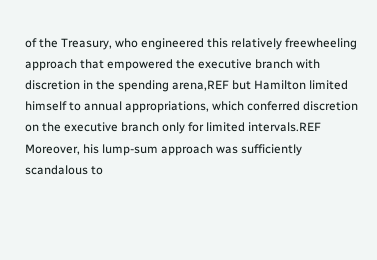of the Treasury, who engineered this relatively freewheeling approach that empowered the executive branch with discretion in the spending arena,REF but Hamilton limited himself to annual appropriations, which conferred discretion on the executive branch only for limited intervals.REF Moreover, his lump-sum approach was sufficiently scandalous to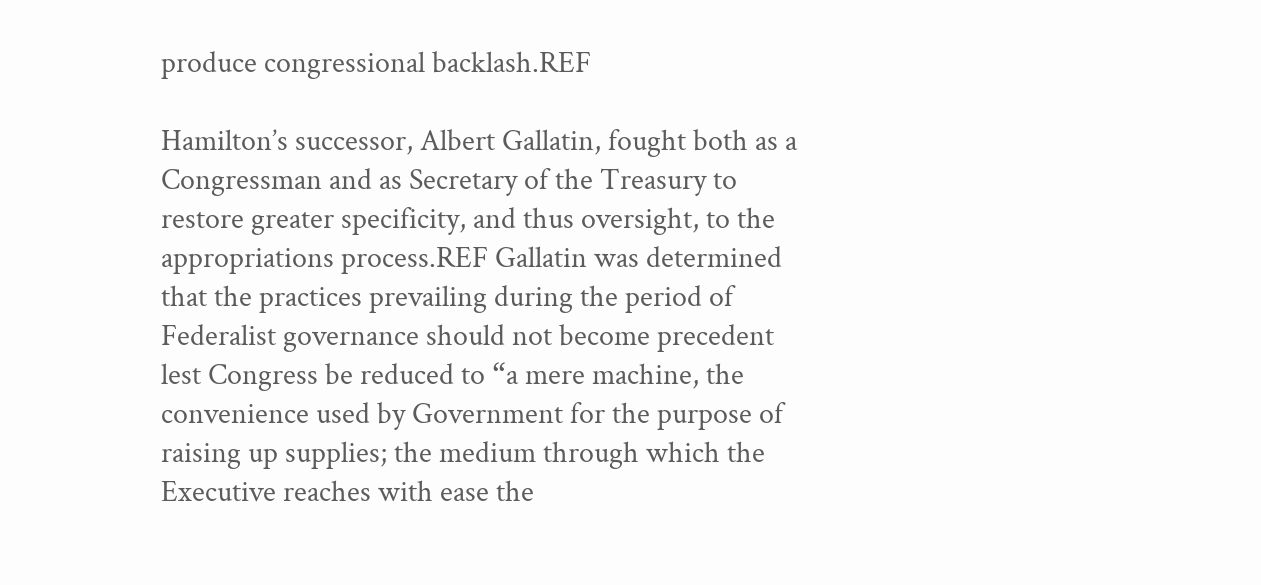produce congressional backlash.REF

Hamilton’s successor, Albert Gallatin, fought both as a Congressman and as Secretary of the Treasury to restore greater specificity, and thus oversight, to the appropriations process.REF Gallatin was determined that the practices prevailing during the period of Federalist governance should not become precedent lest Congress be reduced to “a mere machine, the convenience used by Government for the purpose of raising up supplies; the medium through which the Executive reaches with ease the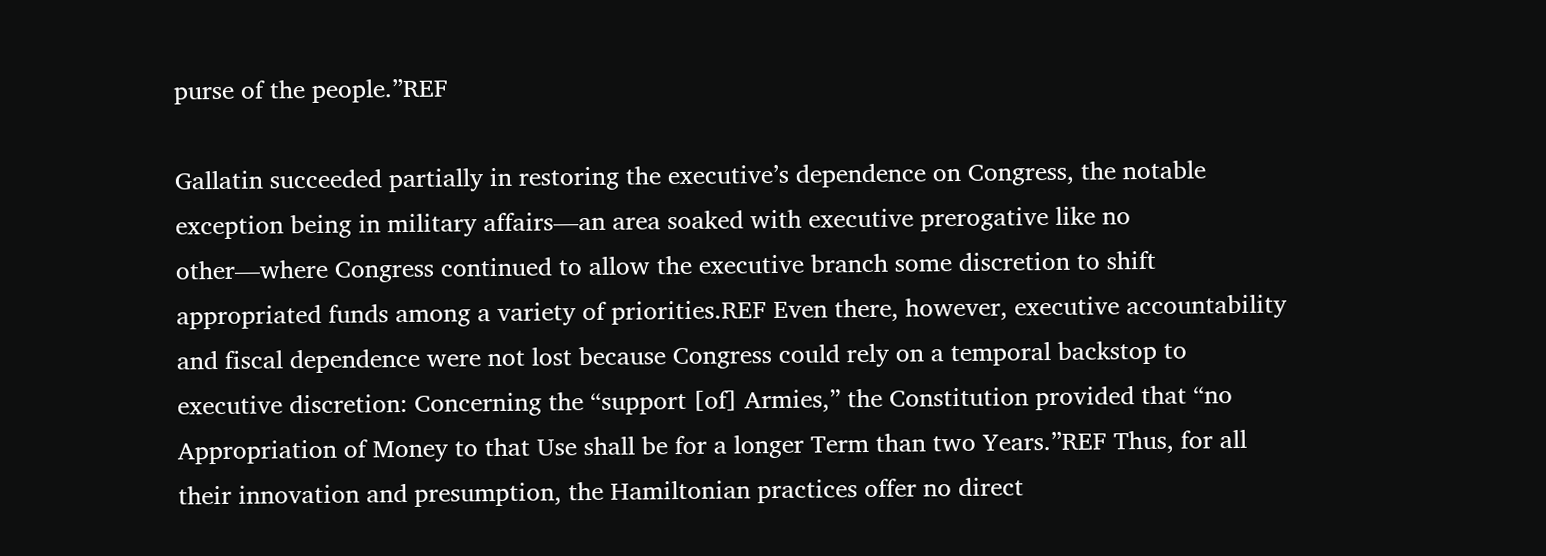purse of the people.”REF

Gallatin succeeded partially in restoring the executive’s dependence on Congress, the notable exception being in military affairs—an area soaked with executive prerogative like no other—where Congress continued to allow the executive branch some discretion to shift appropriated funds among a variety of priorities.REF Even there, however, executive accountability and fiscal dependence were not lost because Congress could rely on a temporal backstop to executive discretion: Concerning the “support [of] Armies,” the Constitution provided that “no Appropriation of Money to that Use shall be for a longer Term than two Years.”REF Thus, for all their innovation and presumption, the Hamiltonian practices offer no direct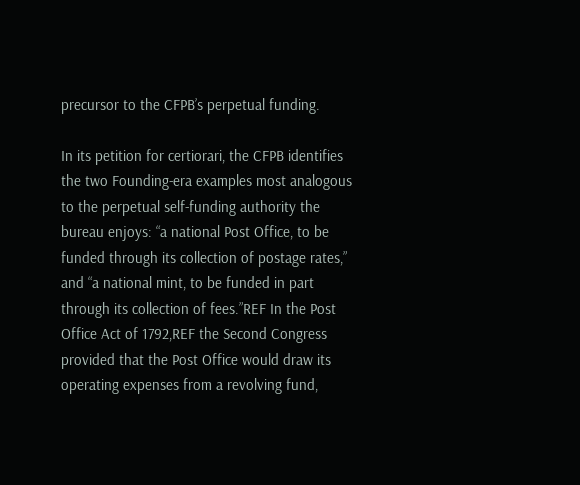precursor to the CFPB’s perpetual funding.

In its petition for certiorari, the CFPB identifies the two Founding-era examples most analogous to the perpetual self-funding authority the bureau enjoys: “a national Post Office, to be funded through its collection of postage rates,” and “a national mint, to be funded in part through its collection of fees.”REF In the Post Office Act of 1792,REF the Second Congress provided that the Post Office would draw its operating expenses from a revolving fund,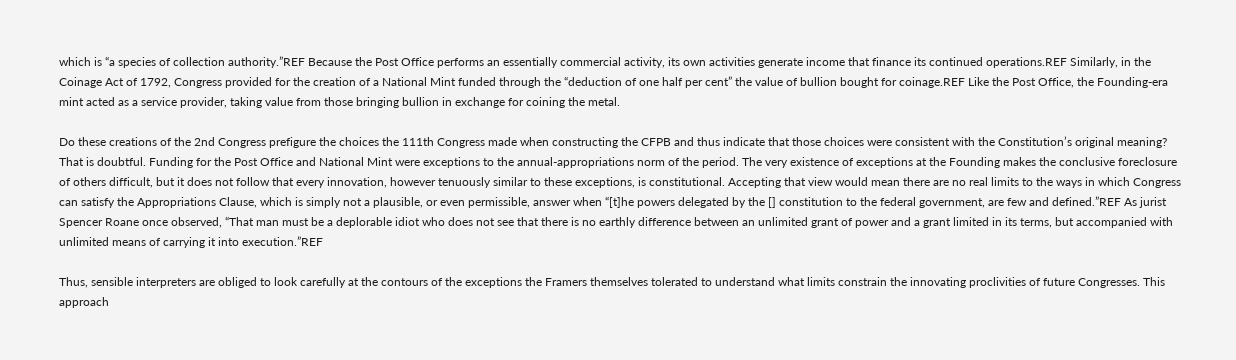which is “a species of collection authority.”REF Because the Post Office performs an essentially commercial activity, its own activities generate income that finance its continued operations.REF Similarly, in the Coinage Act of 1792, Congress provided for the creation of a National Mint funded through the “deduction of one half per cent” the value of bullion bought for coinage.REF Like the Post Office, the Founding-era mint acted as a service provider, taking value from those bringing bullion in exchange for coining the metal.

Do these creations of the 2nd Congress prefigure the choices the 111th Congress made when constructing the CFPB and thus indicate that those choices were consistent with the Constitution’s original meaning? That is doubtful. Funding for the Post Office and National Mint were exceptions to the annual-appropriations norm of the period. The very existence of exceptions at the Founding makes the conclusive foreclosure of others difficult, but it does not follow that every innovation, however tenuously similar to these exceptions, is constitutional. Accepting that view would mean there are no real limits to the ways in which Congress can satisfy the Appropriations Clause, which is simply not a plausible, or even permissible, answer when “[t]he powers delegated by the [] constitution to the federal government, are few and defined.”REF As jurist Spencer Roane once observed, “That man must be a deplorable idiot who does not see that there is no earthly difference between an unlimited grant of power and a grant limited in its terms, but accompanied with unlimited means of carrying it into execution.”REF

Thus, sensible interpreters are obliged to look carefully at the contours of the exceptions the Framers themselves tolerated to understand what limits constrain the innovating proclivities of future Congresses. This approach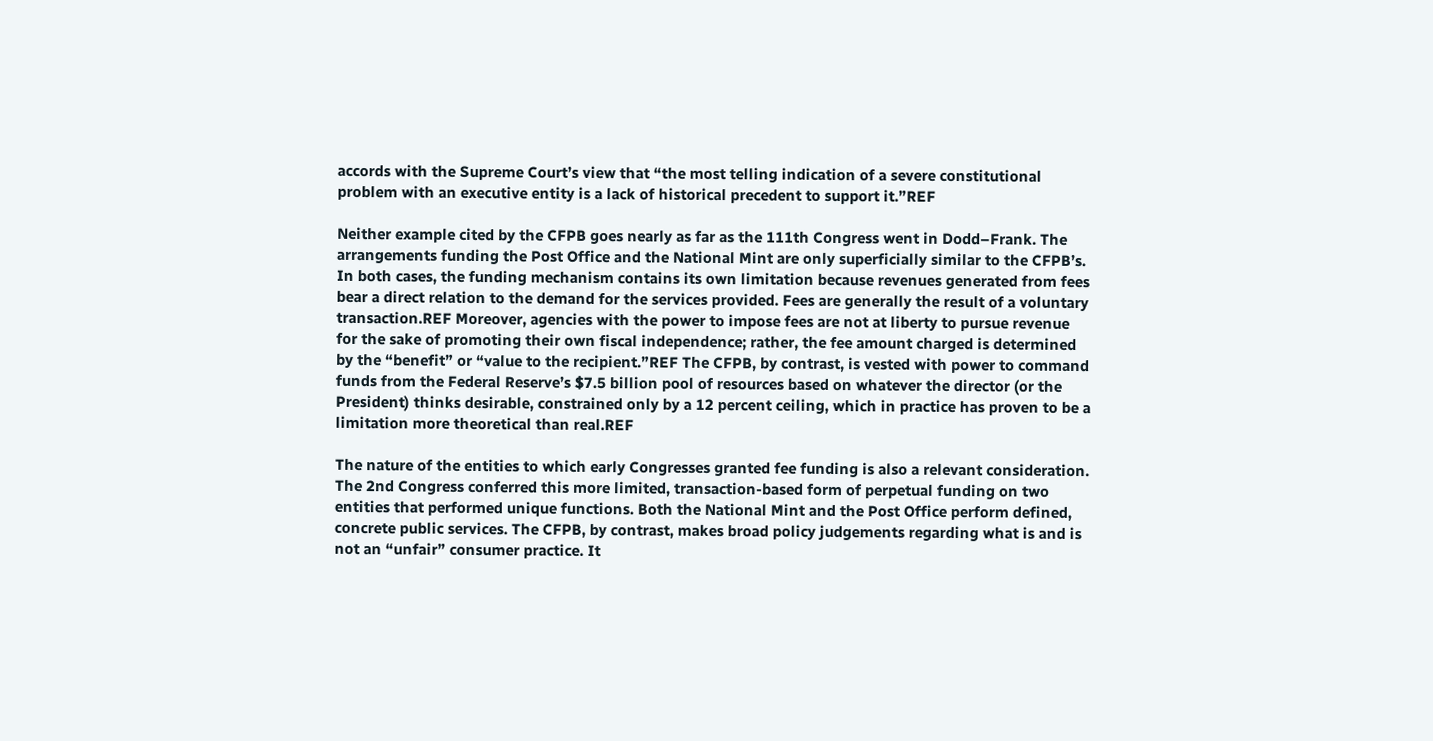accords with the Supreme Court’s view that “the most telling indication of a severe constitutional problem with an executive entity is a lack of historical precedent to support it.”REF

Neither example cited by the CFPB goes nearly as far as the 111th Congress went in Dodd–Frank. The arrangements funding the Post Office and the National Mint are only superficially similar to the CFPB’s. In both cases, the funding mechanism contains its own limitation because revenues generated from fees bear a direct relation to the demand for the services provided. Fees are generally the result of a voluntary transaction.REF Moreover, agencies with the power to impose fees are not at liberty to pursue revenue for the sake of promoting their own fiscal independence; rather, the fee amount charged is determined by the “benefit” or “value to the recipient.”REF The CFPB, by contrast, is vested with power to command funds from the Federal Reserve’s $7.5 billion pool of resources based on whatever the director (or the President) thinks desirable, constrained only by a 12 percent ceiling, which in practice has proven to be a limitation more theoretical than real.REF

The nature of the entities to which early Congresses granted fee funding is also a relevant consideration. The 2nd Congress conferred this more limited, transaction-based form of perpetual funding on two entities that performed unique functions. Both the National Mint and the Post Office perform defined, concrete public services. The CFPB, by contrast, makes broad policy judgements regarding what is and is not an “unfair” consumer practice. It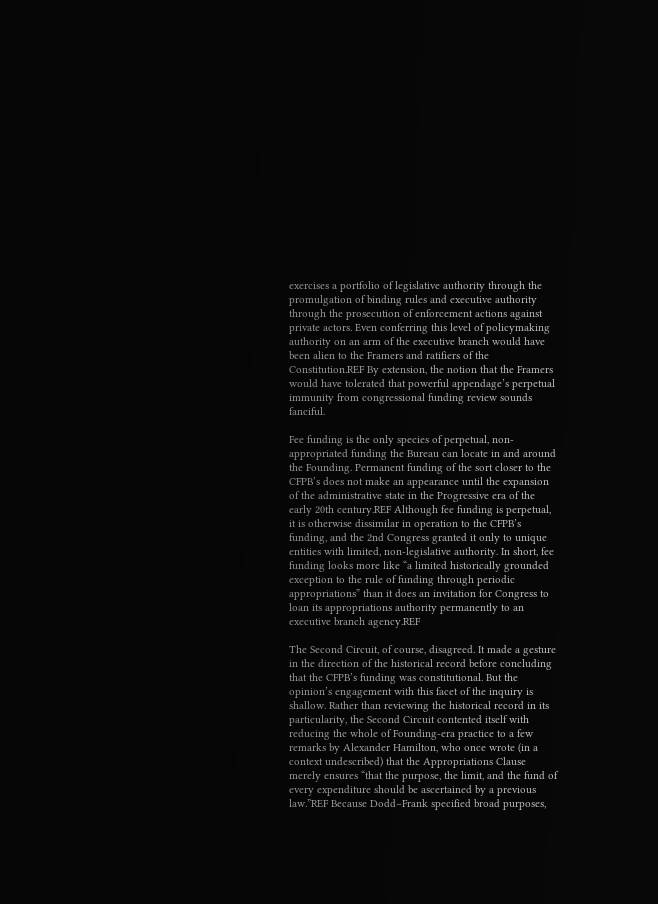exercises a portfolio of legislative authority through the promulgation of binding rules and executive authority through the prosecution of enforcement actions against private actors. Even conferring this level of policymaking authority on an arm of the executive branch would have been alien to the Framers and ratifiers of the Constitution.REF By extension, the notion that the Framers would have tolerated that powerful appendage’s perpetual immunity from congressional funding review sounds fanciful.

Fee funding is the only species of perpetual, non-appropriated funding the Bureau can locate in and around the Founding. Permanent funding of the sort closer to the CFPB’s does not make an appearance until the expansion of the administrative state in the Progressive era of the early 20th century.REF Although fee funding is perpetual, it is otherwise dissimilar in operation to the CFPB’s funding, and the 2nd Congress granted it only to unique entities with limited, non-legislative authority. In short, fee funding looks more like “a limited historically grounded exception to the rule of funding through periodic appropriations” than it does an invitation for Congress to loan its appropriations authority permanently to an executive branch agency.REF

The Second Circuit, of course, disagreed. It made a gesture in the direction of the historical record before concluding that the CFPB’s funding was constitutional. But the opinion’s engagement with this facet of the inquiry is shallow. Rather than reviewing the historical record in its particularity, the Second Circuit contented itself with reducing the whole of Founding-era practice to a few remarks by Alexander Hamilton, who once wrote (in a context undescribed) that the Appropriations Clause merely ensures “that the purpose, the limit, and the fund of every expenditure should be ascertained by a previous law.”REF Because Dodd–Frank specified broad purposes,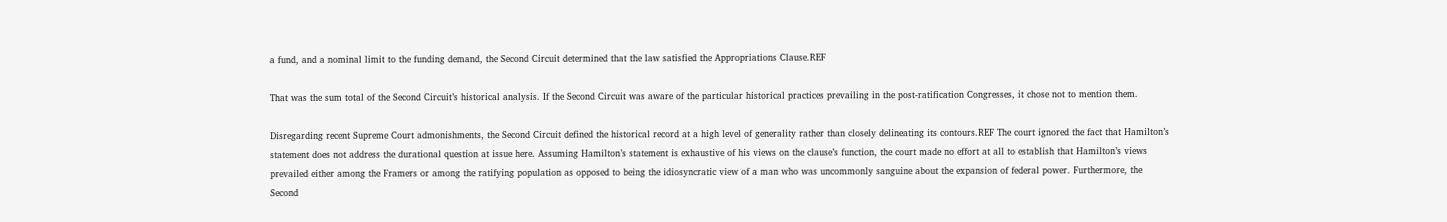a fund, and a nominal limit to the funding demand, the Second Circuit determined that the law satisfied the Appropriations Clause.REF

That was the sum total of the Second Circuit’s historical analysis. If the Second Circuit was aware of the particular historical practices prevailing in the post-ratification Congresses, it chose not to mention them.

Disregarding recent Supreme Court admonishments, the Second Circuit defined the historical record at a high level of generality rather than closely delineating its contours.REF The court ignored the fact that Hamilton’s statement does not address the durational question at issue here. Assuming Hamilton’s statement is exhaustive of his views on the clause’s function, the court made no effort at all to establish that Hamilton’s views prevailed either among the Framers or among the ratifying population as opposed to being the idiosyncratic view of a man who was uncommonly sanguine about the expansion of federal power. Furthermore, the Second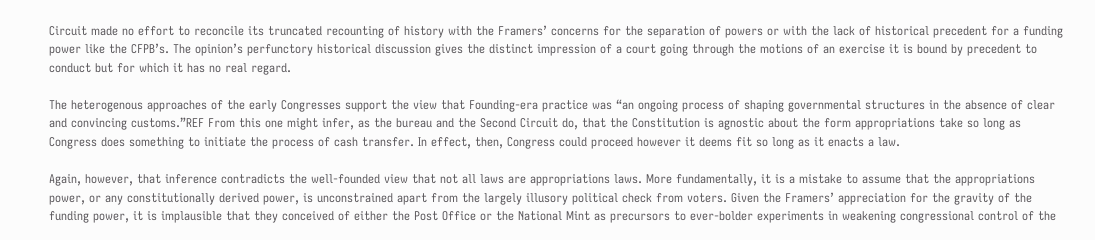Circuit made no effort to reconcile its truncated recounting of history with the Framers’ concerns for the separation of powers or with the lack of historical precedent for a funding power like the CFPB’s. The opinion’s perfunctory historical discussion gives the distinct impression of a court going through the motions of an exercise it is bound by precedent to conduct but for which it has no real regard.

The heterogenous approaches of the early Congresses support the view that Founding-era practice was “an ongoing process of shaping governmental structures in the absence of clear and convincing customs.”REF From this one might infer, as the bureau and the Second Circuit do, that the Constitution is agnostic about the form appropriations take so long as Congress does something to initiate the process of cash transfer. In effect, then, Congress could proceed however it deems fit so long as it enacts a law.

Again, however, that inference contradicts the well-founded view that not all laws are appropriations laws. More fundamentally, it is a mistake to assume that the appropriations power, or any constitutionally derived power, is unconstrained apart from the largely illusory political check from voters. Given the Framers’ appreciation for the gravity of the funding power, it is implausible that they conceived of either the Post Office or the National Mint as precursors to ever-bolder experiments in weakening congressional control of the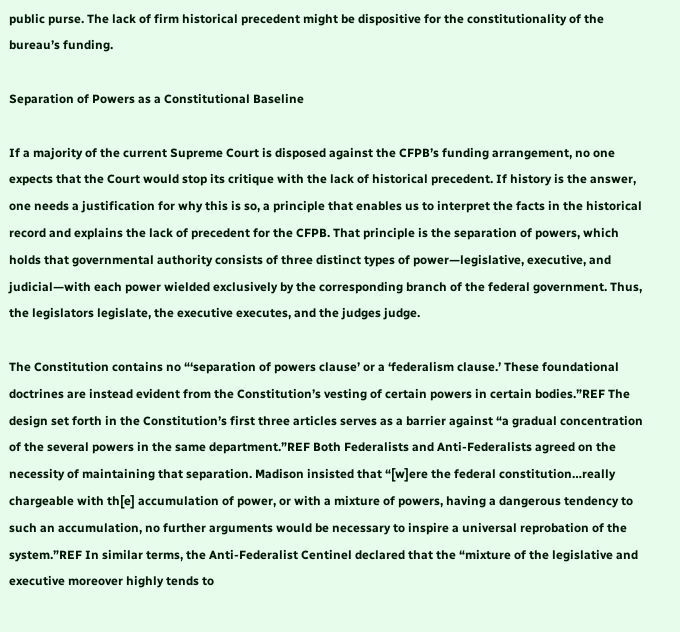public purse. The lack of firm historical precedent might be dispositive for the constitutionality of the bureau’s funding.

Separation of Powers as a Constitutional Baseline

If a majority of the current Supreme Court is disposed against the CFPB’s funding arrangement, no one expects that the Court would stop its critique with the lack of historical precedent. If history is the answer, one needs a justification for why this is so, a principle that enables us to interpret the facts in the historical record and explains the lack of precedent for the CFPB. That principle is the separation of powers, which holds that governmental authority consists of three distinct types of power—legislative, executive, and judicial—with each power wielded exclusively by the corresponding branch of the federal government. Thus, the legislators legislate, the executive executes, and the judges judge.

The Constitution contains no “‘separation of powers clause’ or a ‘federalism clause.’ These foundational doctrines are instead evident from the Constitution’s vesting of certain powers in certain bodies.”REF The design set forth in the Constitution’s first three articles serves as a barrier against “a gradual concentration of the several powers in the same department.”REF Both Federalists and Anti-Federalists agreed on the necessity of maintaining that separation. Madison insisted that “[w]ere the federal constitution…really chargeable with th[e] accumulation of power, or with a mixture of powers, having a dangerous tendency to such an accumulation, no further arguments would be necessary to inspire a universal reprobation of the system.”REF In similar terms, the Anti-Federalist Centinel declared that the “mixture of the legislative and executive moreover highly tends to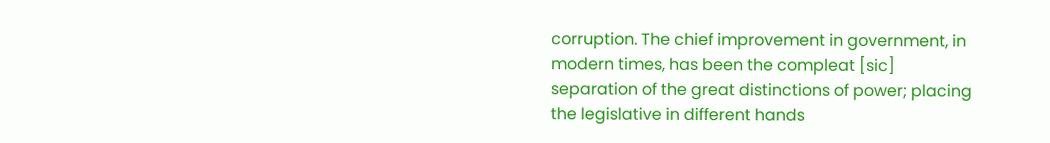corruption. The chief improvement in government, in modern times, has been the compleat [sic] separation of the great distinctions of power; placing the legislative in different hands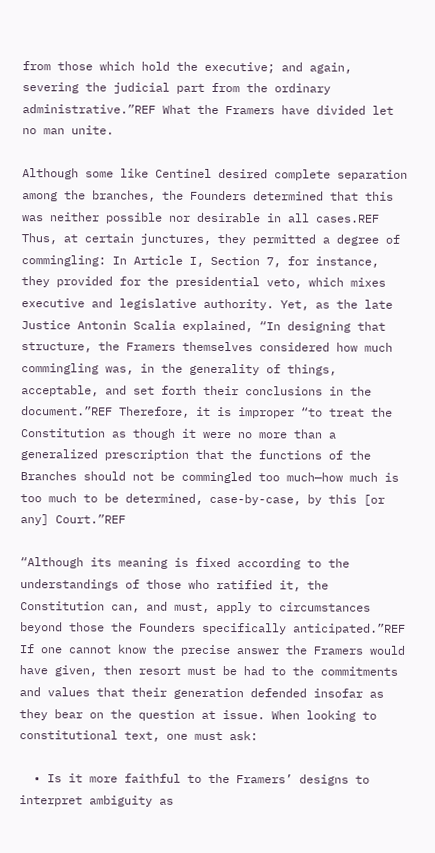from those which hold the executive; and again, severing the judicial part from the ordinary administrative.”REF What the Framers have divided let no man unite.

Although some like Centinel desired complete separation among the branches, the Founders determined that this was neither possible nor desirable in all cases.REF Thus, at certain junctures, they permitted a degree of commingling: In Article I, Section 7, for instance, they provided for the presidential veto, which mixes executive and legislative authority. Yet, as the late Justice Antonin Scalia explained, “In designing that structure, the Framers themselves considered how much commingling was, in the generality of things, acceptable, and set forth their conclusions in the document.”REF Therefore, it is improper “to treat the Constitution as though it were no more than a generalized prescription that the functions of the Branches should not be commingled too much—how much is too much to be determined, case-by-case, by this [or any] Court.”REF

“Although its meaning is fixed according to the understandings of those who ratified it, the Constitution can, and must, apply to circumstances beyond those the Founders specifically anticipated.”REF If one cannot know the precise answer the Framers would have given, then resort must be had to the commitments and values that their generation defended insofar as they bear on the question at issue. When looking to constitutional text, one must ask:

  • Is it more faithful to the Framers’ designs to interpret ambiguity as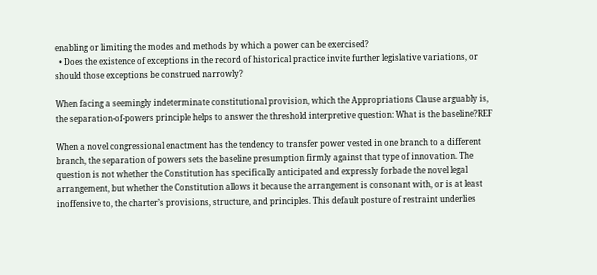enabling or limiting the modes and methods by which a power can be exercised?
  • Does the existence of exceptions in the record of historical practice invite further legislative variations, or should those exceptions be construed narrowly?

When facing a seemingly indeterminate constitutional provision, which the Appropriations Clause arguably is, the separation-of-powers principle helps to answer the threshold interpretive question: What is the baseline?REF

When a novel congressional enactment has the tendency to transfer power vested in one branch to a different branch, the separation of powers sets the baseline presumption firmly against that type of innovation. The question is not whether the Constitution has specifically anticipated and expressly forbade the novel legal arrangement, but whether the Constitution allows it because the arrangement is consonant with, or is at least inoffensive to, the charter’s provisions, structure, and principles. This default posture of restraint underlies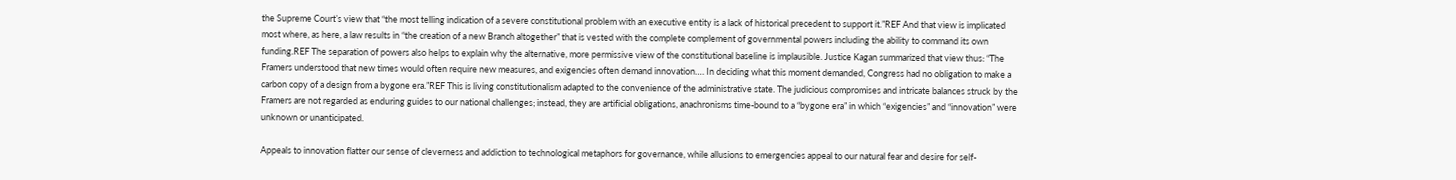the Supreme Court’s view that “the most telling indication of a severe constitutional problem with an executive entity is a lack of historical precedent to support it.”REF And that view is implicated most where, as here, a law results in “the creation of a new Branch altogether” that is vested with the complete complement of governmental powers including the ability to command its own funding.REF The separation of powers also helps to explain why the alternative, more permissive view of the constitutional baseline is implausible. Justice Kagan summarized that view thus: “The Framers understood that new times would often require new measures, and exigencies often demand innovation…. In deciding what this moment demanded, Congress had no obligation to make a carbon copy of a design from a bygone era.”REF This is living constitutionalism adapted to the convenience of the administrative state. The judicious compromises and intricate balances struck by the Framers are not regarded as enduring guides to our national challenges; instead, they are artificial obligations, anachronisms time-bound to a “bygone era” in which “exigencies” and “innovation” were unknown or unanticipated.

Appeals to innovation flatter our sense of cleverness and addiction to technological metaphors for governance, while allusions to emergencies appeal to our natural fear and desire for self-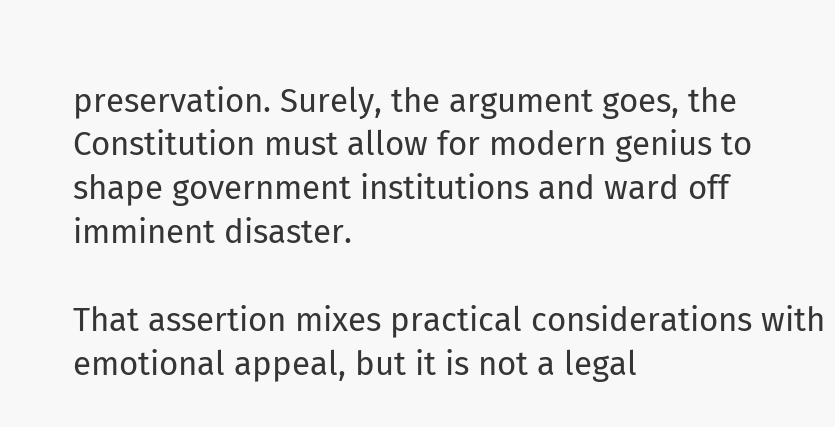preservation. Surely, the argument goes, the Constitution must allow for modern genius to shape government institutions and ward off imminent disaster.

That assertion mixes practical considerations with emotional appeal, but it is not a legal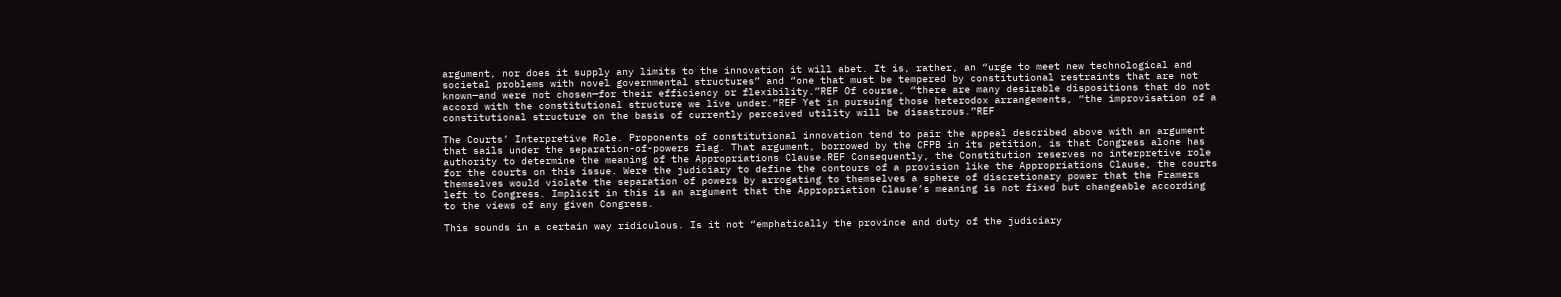argument, nor does it supply any limits to the innovation it will abet. It is, rather, an “urge to meet new technological and societal problems with novel governmental structures” and “one that must be tempered by constitutional restraints that are not known—and were not chosen—for their efficiency or flexibility.”REF Of course, “there are many desirable dispositions that do not accord with the constitutional structure we live under.”REF Yet in pursuing those heterodox arrangements, “the improvisation of a constitutional structure on the basis of currently perceived utility will be disastrous.”REF

The Courts’ Interpretive Role. Proponents of constitutional innovation tend to pair the appeal described above with an argument that sails under the separation-of-powers flag. That argument, borrowed by the CFPB in its petition, is that Congress alone has authority to determine the meaning of the Appropriations Clause.REF Consequently, the Constitution reserves no interpretive role for the courts on this issue. Were the judiciary to define the contours of a provision like the Appropriations Clause, the courts themselves would violate the separation of powers by arrogating to themselves a sphere of discretionary power that the Framers left to Congress. Implicit in this is an argument that the Appropriation Clause’s meaning is not fixed but changeable according to the views of any given Congress.

This sounds in a certain way ridiculous. Is it not “emphatically the province and duty of the judiciary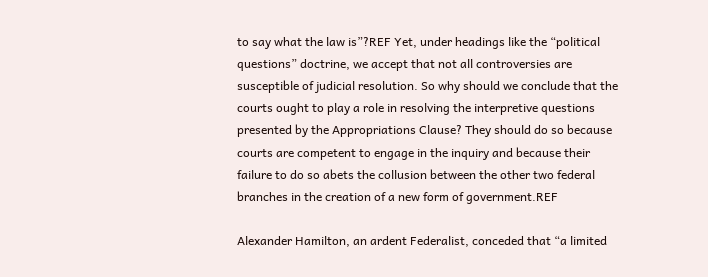to say what the law is”?REF Yet, under headings like the “political questions” doctrine, we accept that not all controversies are susceptible of judicial resolution. So why should we conclude that the courts ought to play a role in resolving the interpretive questions presented by the Appropriations Clause? They should do so because courts are competent to engage in the inquiry and because their failure to do so abets the collusion between the other two federal branches in the creation of a new form of government.REF

Alexander Hamilton, an ardent Federalist, conceded that “a limited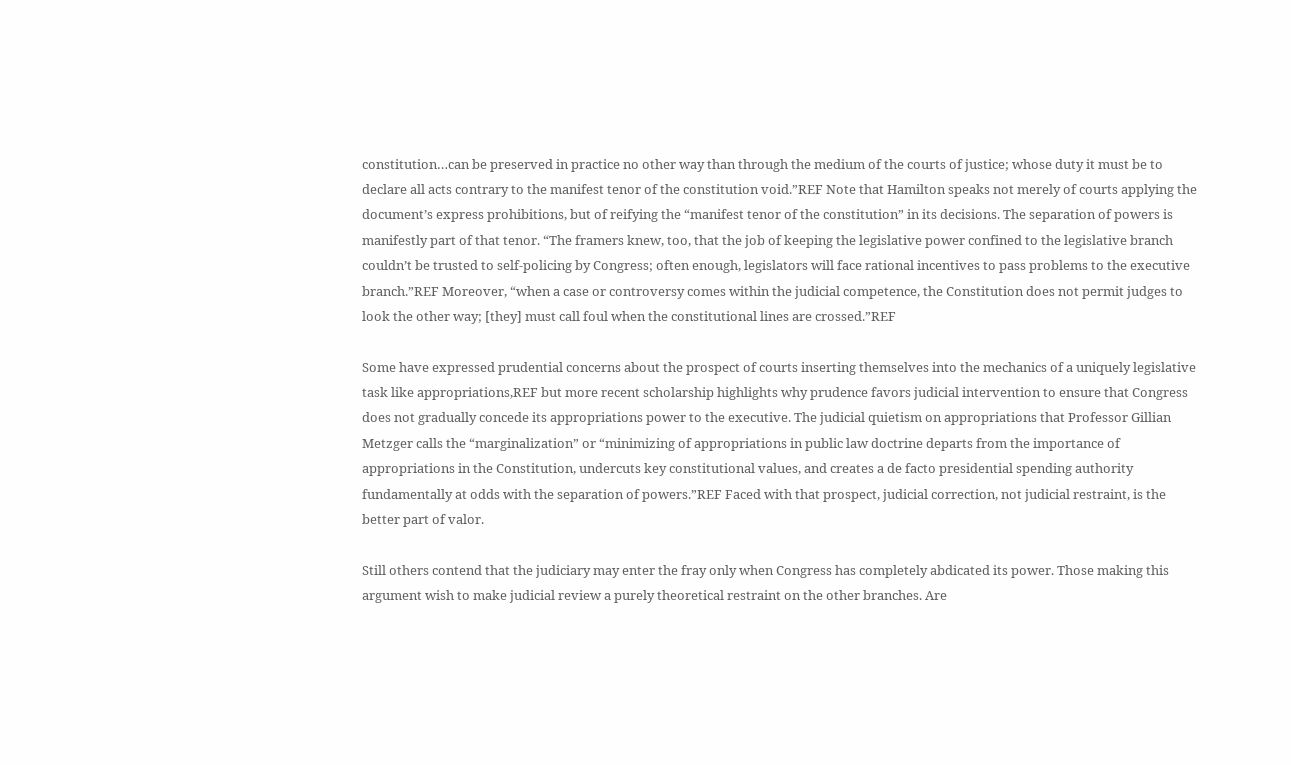constitution…can be preserved in practice no other way than through the medium of the courts of justice; whose duty it must be to declare all acts contrary to the manifest tenor of the constitution void.”REF Note that Hamilton speaks not merely of courts applying the document’s express prohibitions, but of reifying the “manifest tenor of the constitution” in its decisions. The separation of powers is manifestly part of that tenor. “The framers knew, too, that the job of keeping the legislative power confined to the legislative branch couldn’t be trusted to self-policing by Congress; often enough, legislators will face rational incentives to pass problems to the executive branch.”REF Moreover, “when a case or controversy comes within the judicial competence, the Constitution does not permit judges to look the other way; [they] must call foul when the constitutional lines are crossed.”REF

Some have expressed prudential concerns about the prospect of courts inserting themselves into the mechanics of a uniquely legislative task like appropriations,REF but more recent scholarship highlights why prudence favors judicial intervention to ensure that Congress does not gradually concede its appropriations power to the executive. The judicial quietism on appropriations that Professor Gillian Metzger calls the “marginalization” or “minimizing of appropriations in public law doctrine departs from the importance of appropriations in the Constitution, undercuts key constitutional values, and creates a de facto presidential spending authority fundamentally at odds with the separation of powers.”REF Faced with that prospect, judicial correction, not judicial restraint, is the better part of valor.

Still others contend that the judiciary may enter the fray only when Congress has completely abdicated its power. Those making this argument wish to make judicial review a purely theoretical restraint on the other branches. Are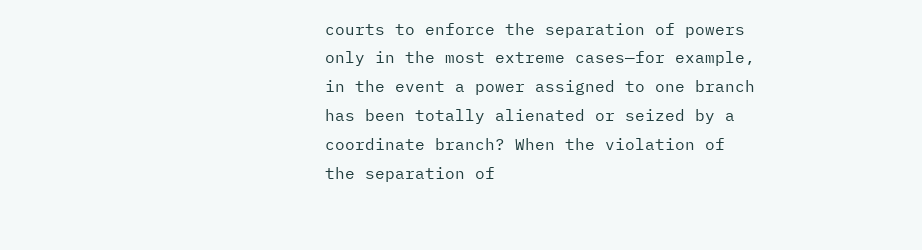courts to enforce the separation of powers only in the most extreme cases—for example, in the event a power assigned to one branch has been totally alienated or seized by a coordinate branch? When the violation of the separation of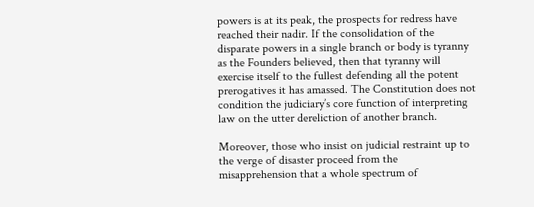powers is at its peak, the prospects for redress have reached their nadir. If the consolidation of the disparate powers in a single branch or body is tyranny as the Founders believed, then that tyranny will exercise itself to the fullest defending all the potent prerogatives it has amassed. The Constitution does not condition the judiciary’s core function of interpreting law on the utter dereliction of another branch.

Moreover, those who insist on judicial restraint up to the verge of disaster proceed from the misapprehension that a whole spectrum of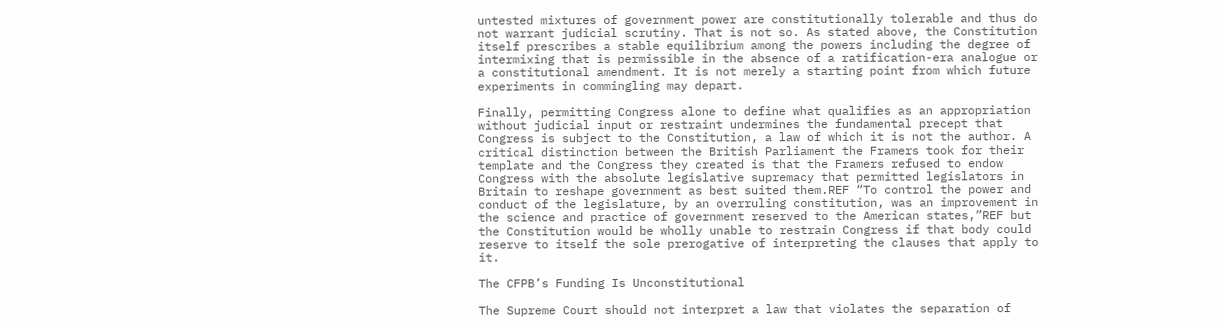untested mixtures of government power are constitutionally tolerable and thus do not warrant judicial scrutiny. That is not so. As stated above, the Constitution itself prescribes a stable equilibrium among the powers including the degree of intermixing that is permissible in the absence of a ratification-era analogue or a constitutional amendment. It is not merely a starting point from which future experiments in commingling may depart.

Finally, permitting Congress alone to define what qualifies as an appropriation without judicial input or restraint undermines the fundamental precept that Congress is subject to the Constitution, a law of which it is not the author. A critical distinction between the British Parliament the Framers took for their template and the Congress they created is that the Framers refused to endow Congress with the absolute legislative supremacy that permitted legislators in Britain to reshape government as best suited them.REF “To control the power and conduct of the legislature, by an overruling constitution, was an improvement in the science and practice of government reserved to the American states,”REF but the Constitution would be wholly unable to restrain Congress if that body could reserve to itself the sole prerogative of interpreting the clauses that apply to it.

The CFPB’s Funding Is Unconstitutional

The Supreme Court should not interpret a law that violates the separation of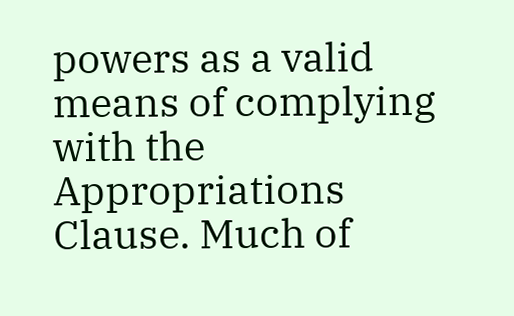powers as a valid means of complying with the Appropriations Clause. Much of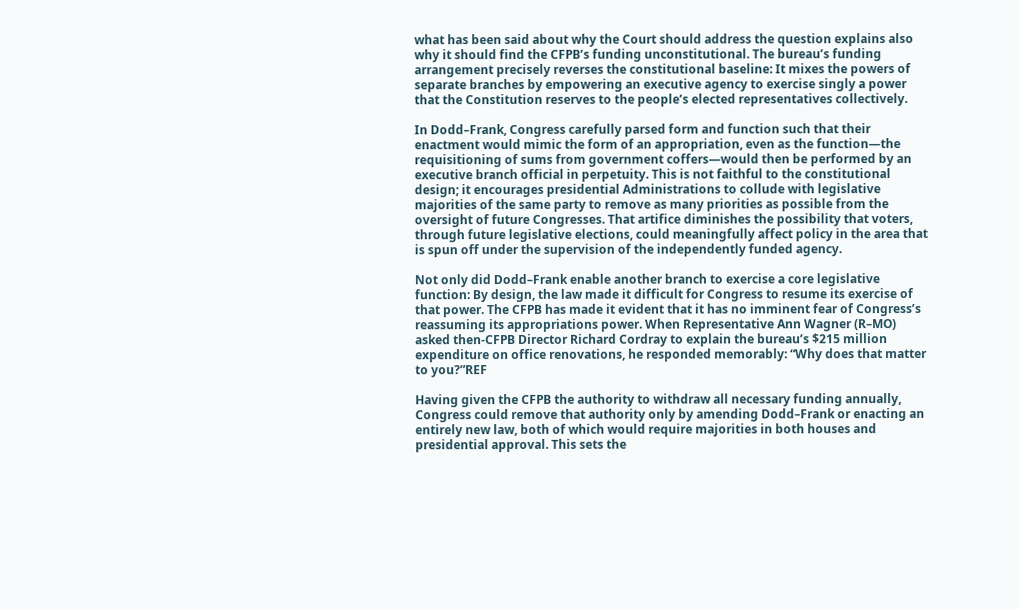what has been said about why the Court should address the question explains also why it should find the CFPB’s funding unconstitutional. The bureau’s funding arrangement precisely reverses the constitutional baseline: It mixes the powers of separate branches by empowering an executive agency to exercise singly a power that the Constitution reserves to the people’s elected representatives collectively.

In Dodd–Frank, Congress carefully parsed form and function such that their enactment would mimic the form of an appropriation, even as the function—the requisitioning of sums from government coffers—would then be performed by an executive branch official in perpetuity. This is not faithful to the constitutional design; it encourages presidential Administrations to collude with legislative majorities of the same party to remove as many priorities as possible from the oversight of future Congresses. That artifice diminishes the possibility that voters, through future legislative elections, could meaningfully affect policy in the area that is spun off under the supervision of the independently funded agency.

Not only did Dodd–Frank enable another branch to exercise a core legislative function: By design, the law made it difficult for Congress to resume its exercise of that power. The CFPB has made it evident that it has no imminent fear of Congress’s reassuming its appropriations power. When Representative Ann Wagner (R–MO) asked then-CFPB Director Richard Cordray to explain the bureau’s $215 million expenditure on office renovations, he responded memorably: “Why does that matter to you?”REF

Having given the CFPB the authority to withdraw all necessary funding annually, Congress could remove that authority only by amending Dodd–Frank or enacting an entirely new law, both of which would require majorities in both houses and presidential approval. This sets the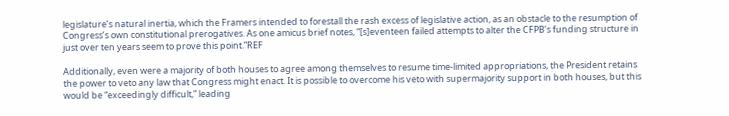legislature’s natural inertia, which the Framers intended to forestall the rash excess of legislative action, as an obstacle to the resumption of Congress’s own constitutional prerogatives. As one amicus brief notes, “[s]eventeen failed attempts to alter the CFPB’s funding structure in just over ten years seem to prove this point.”REF

Additionally, even were a majority of both houses to agree among themselves to resume time-limited appropriations, the President retains the power to veto any law that Congress might enact. It is possible to overcome his veto with supermajority support in both houses, but this would be “exceedingly difficult,” leading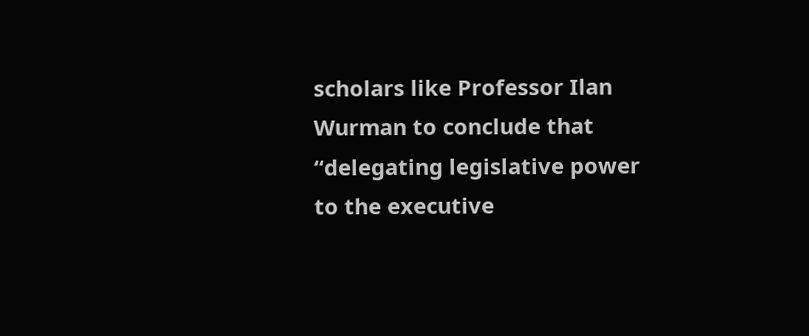scholars like Professor Ilan Wurman to conclude that “delegating legislative power to the executive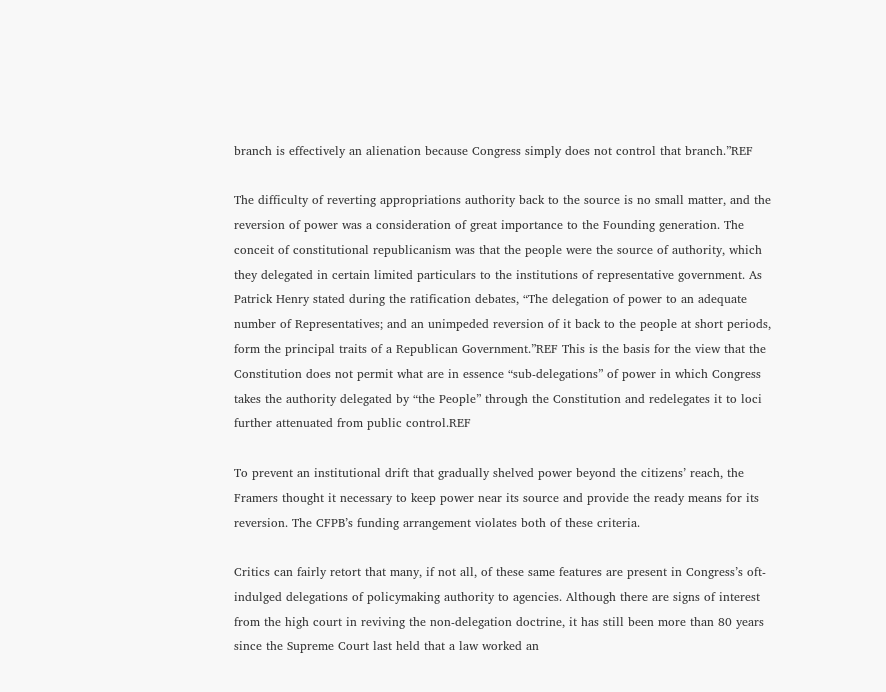branch is effectively an alienation because Congress simply does not control that branch.”REF

The difficulty of reverting appropriations authority back to the source is no small matter, and the reversion of power was a consideration of great importance to the Founding generation. The conceit of constitutional republicanism was that the people were the source of authority, which they delegated in certain limited particulars to the institutions of representative government. As Patrick Henry stated during the ratification debates, “The delegation of power to an adequate number of Representatives; and an unimpeded reversion of it back to the people at short periods, form the principal traits of a Republican Government.”REF This is the basis for the view that the Constitution does not permit what are in essence “sub-delegations” of power in which Congress takes the authority delegated by “the People” through the Constitution and redelegates it to loci further attenuated from public control.REF

To prevent an institutional drift that gradually shelved power beyond the citizens’ reach, the Framers thought it necessary to keep power near its source and provide the ready means for its reversion. The CFPB’s funding arrangement violates both of these criteria.

Critics can fairly retort that many, if not all, of these same features are present in Congress’s oft-indulged delegations of policymaking authority to agencies. Although there are signs of interest from the high court in reviving the non-delegation doctrine, it has still been more than 80 years since the Supreme Court last held that a law worked an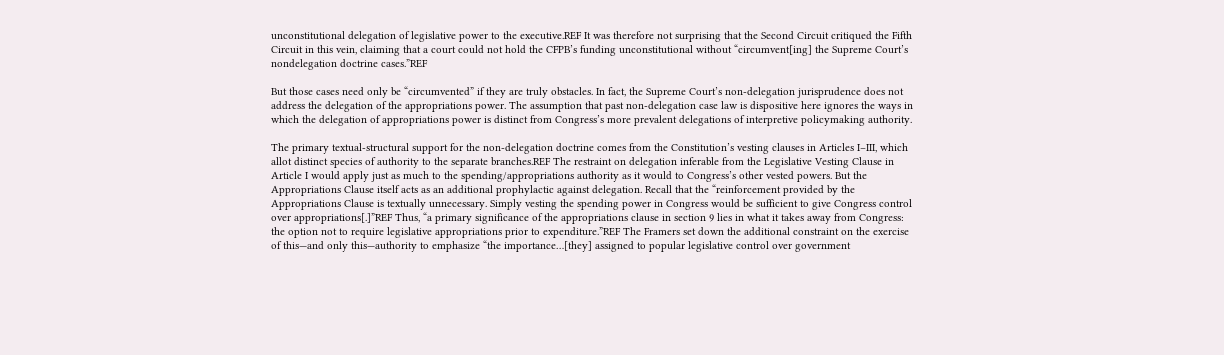unconstitutional delegation of legislative power to the executive.REF It was therefore not surprising that the Second Circuit critiqued the Fifth Circuit in this vein, claiming that a court could not hold the CFPB’s funding unconstitutional without “circumvent[ing] the Supreme Court’s nondelegation doctrine cases.”REF

But those cases need only be “circumvented” if they are truly obstacles. In fact, the Supreme Court’s non-delegation jurisprudence does not address the delegation of the appropriations power. The assumption that past non-delegation case law is dispositive here ignores the ways in which the delegation of appropriations power is distinct from Congress’s more prevalent delegations of interpretive policymaking authority.

The primary textual-structural support for the non-delegation doctrine comes from the Constitution’s vesting clauses in Articles I–III, which allot distinct species of authority to the separate branches.REF The restraint on delegation inferable from the Legislative Vesting Clause in Article I would apply just as much to the spending/appropriations authority as it would to Congress’s other vested powers. But the Appropriations Clause itself acts as an additional prophylactic against delegation. Recall that the “reinforcement provided by the Appropriations Clause is textually unnecessary. Simply vesting the spending power in Congress would be sufficient to give Congress control over appropriations[.]”REF Thus, “a primary significance of the appropriations clause in section 9 lies in what it takes away from Congress: the option not to require legislative appropriations prior to expenditure.”REF The Framers set down the additional constraint on the exercise of this—and only this—authority to emphasize “the importance…[they] assigned to popular legislative control over government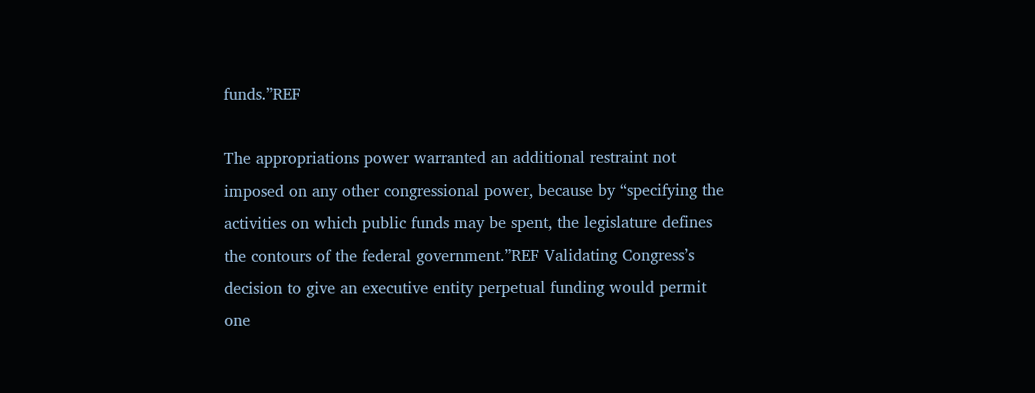funds.”REF

The appropriations power warranted an additional restraint not imposed on any other congressional power, because by “specifying the activities on which public funds may be spent, the legislature defines the contours of the federal government.”REF Validating Congress’s decision to give an executive entity perpetual funding would permit one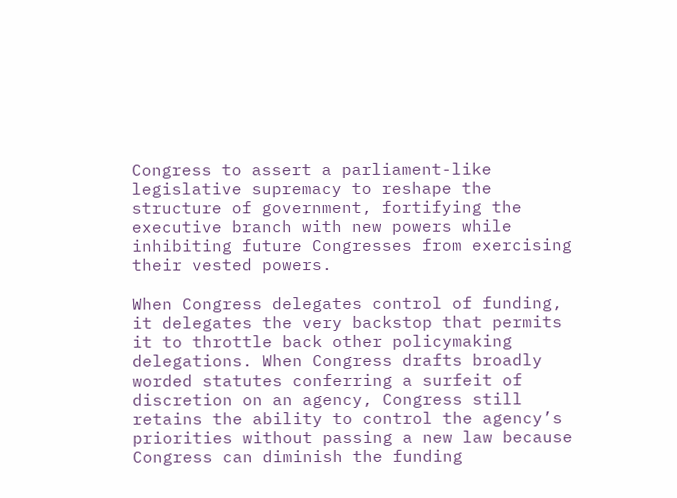Congress to assert a parliament-like legislative supremacy to reshape the structure of government, fortifying the executive branch with new powers while inhibiting future Congresses from exercising their vested powers.

When Congress delegates control of funding, it delegates the very backstop that permits it to throttle back other policymaking delegations. When Congress drafts broadly worded statutes conferring a surfeit of discretion on an agency, Congress still retains the ability to control the agency’s priorities without passing a new law because Congress can diminish the funding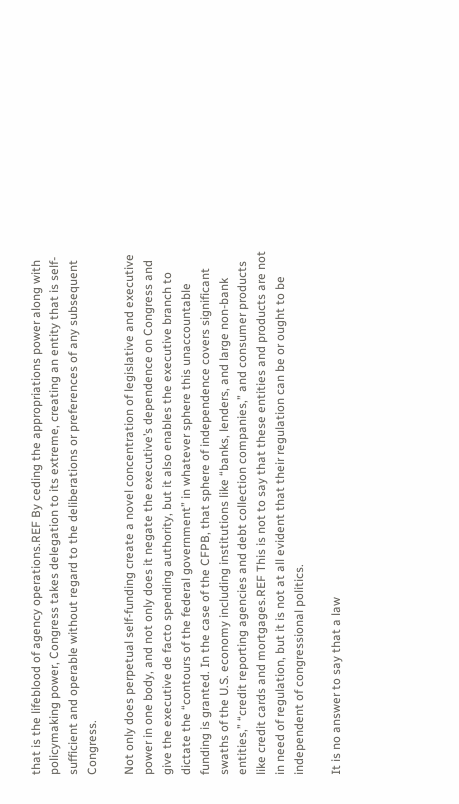that is the lifeblood of agency operations.REF By ceding the appropriations power along with policymaking power, Congress takes delegation to its extreme, creating an entity that is self-sufficient and operable without regard to the deliberations or preferences of any subsequent Congress.

Not only does perpetual self-funding create a novel concentration of legislative and executive power in one body, and not only does it negate the executive’s dependence on Congress and give the executive de facto spending authority, but it also enables the executive branch to dictate the “contours of the federal government” in whatever sphere this unaccountable funding is granted. In the case of the CFPB, that sphere of independence covers significant swaths of the U.S. economy including institutions like “banks, lenders, and large non-bank entities,” “credit reporting agencies and debt collection companies,” and consumer products like credit cards and mortgages.REF This is not to say that these entities and products are not in need of regulation, but it is not at all evident that their regulation can be or ought to be independent of congressional politics.

It is no answer to say that a law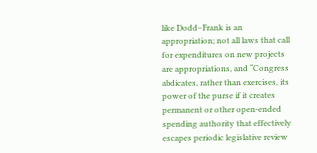like Dodd–Frank is an appropriation; not all laws that call for expenditures on new projects are appropriations, and “Congress abdicates, rather than exercises, its power of the purse if it creates permanent or other open-ended spending authority that effectively escapes periodic legislative review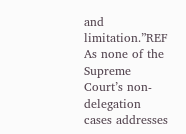and limitation.”REF As none of the Supreme Court’s non-delegation cases addresses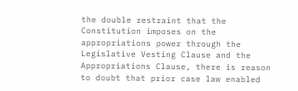the double restraint that the Constitution imposes on the appropriations power through the Legislative Vesting Clause and the Appropriations Clause, there is reason to doubt that prior case law enabled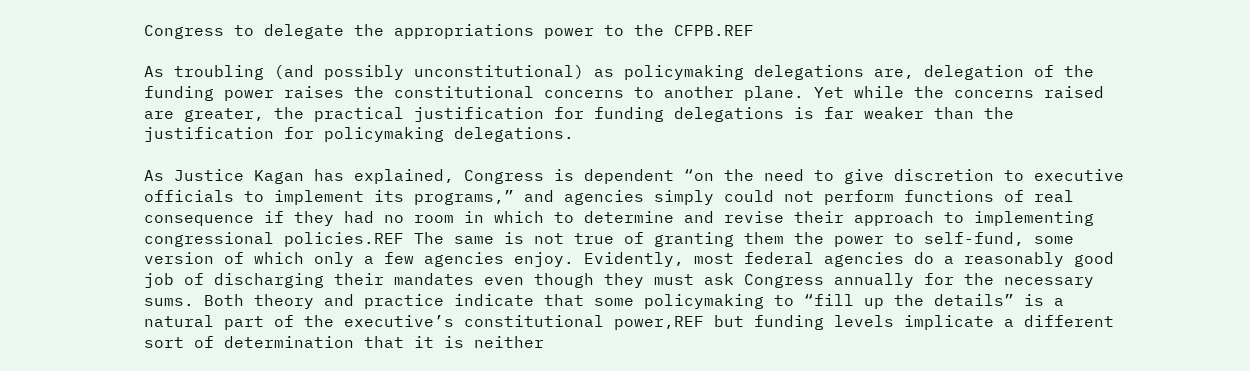Congress to delegate the appropriations power to the CFPB.REF

As troubling (and possibly unconstitutional) as policymaking delegations are, delegation of the funding power raises the constitutional concerns to another plane. Yet while the concerns raised are greater, the practical justification for funding delegations is far weaker than the justification for policymaking delegations.

As Justice Kagan has explained, Congress is dependent “on the need to give discretion to executive officials to implement its programs,” and agencies simply could not perform functions of real consequence if they had no room in which to determine and revise their approach to implementing congressional policies.REF The same is not true of granting them the power to self-fund, some version of which only a few agencies enjoy. Evidently, most federal agencies do a reasonably good job of discharging their mandates even though they must ask Congress annually for the necessary sums. Both theory and practice indicate that some policymaking to “fill up the details” is a natural part of the executive’s constitutional power,REF but funding levels implicate a different sort of determination that it is neither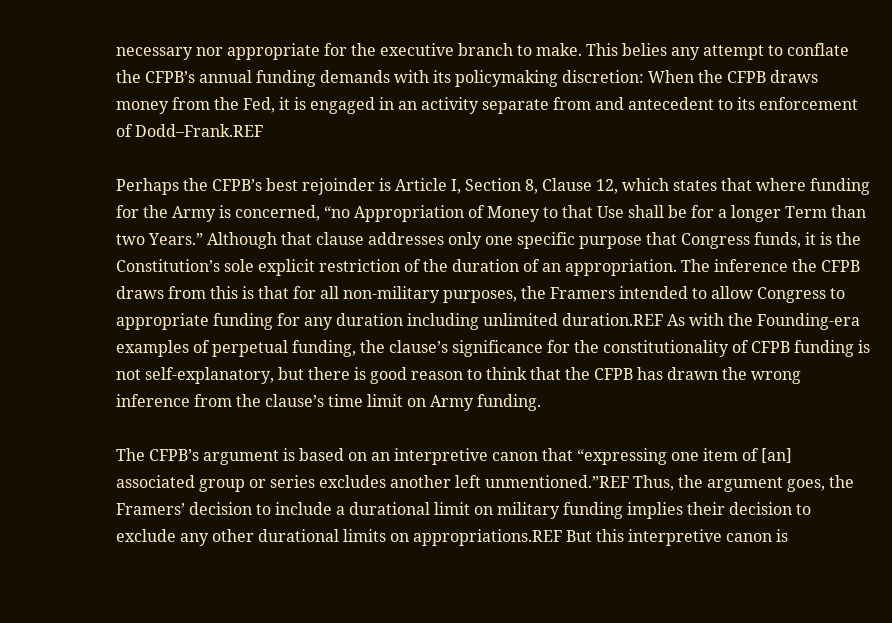necessary nor appropriate for the executive branch to make. This belies any attempt to conflate the CFPB’s annual funding demands with its policymaking discretion: When the CFPB draws money from the Fed, it is engaged in an activity separate from and antecedent to its enforcement of Dodd–Frank.REF

Perhaps the CFPB’s best rejoinder is Article I, Section 8, Clause 12, which states that where funding for the Army is concerned, “no Appropriation of Money to that Use shall be for a longer Term than two Years.” Although that clause addresses only one specific purpose that Congress funds, it is the Constitution’s sole explicit restriction of the duration of an appropriation. The inference the CFPB draws from this is that for all non-military purposes, the Framers intended to allow Congress to appropriate funding for any duration including unlimited duration.REF As with the Founding-era examples of perpetual funding, the clause’s significance for the constitutionality of CFPB funding is not self-explanatory, but there is good reason to think that the CFPB has drawn the wrong inference from the clause’s time limit on Army funding.

The CFPB’s argument is based on an interpretive canon that “expressing one item of [an] associated group or series excludes another left unmentioned.”REF Thus, the argument goes, the Framers’ decision to include a durational limit on military funding implies their decision to exclude any other durational limits on appropriations.REF But this interpretive canon is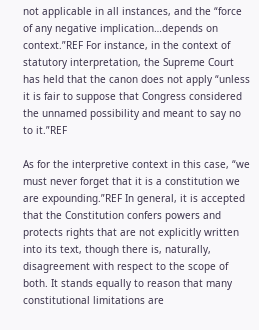not applicable in all instances, and the “force of any negative implication…depends on context.”REF For instance, in the context of statutory interpretation, the Supreme Court has held that the canon does not apply “unless it is fair to suppose that Congress considered the unnamed possibility and meant to say no to it.”REF

As for the interpretive context in this case, “we must never forget that it is a constitution we are expounding.”REF In general, it is accepted that the Constitution confers powers and protects rights that are not explicitly written into its text, though there is, naturally, disagreement with respect to the scope of both. It stands equally to reason that many constitutional limitations are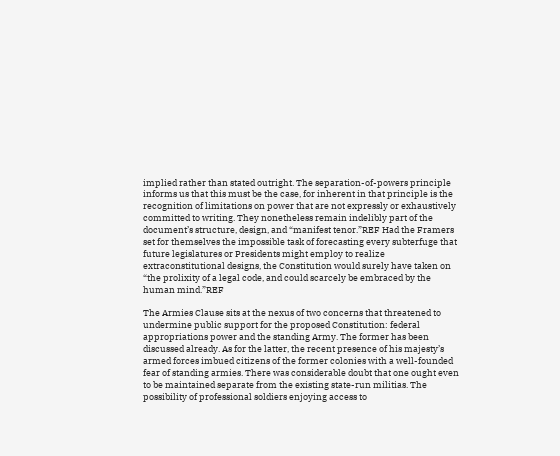implied rather than stated outright. The separation-of-powers principle informs us that this must be the case, for inherent in that principle is the recognition of limitations on power that are not expressly or exhaustively committed to writing. They nonetheless remain indelibly part of the document’s structure, design, and “manifest tenor.”REF Had the Framers set for themselves the impossible task of forecasting every subterfuge that future legislatures or Presidents might employ to realize extraconstitutional designs, the Constitution would surely have taken on “the prolixity of a legal code, and could scarcely be embraced by the human mind.”REF

The Armies Clause sits at the nexus of two concerns that threatened to undermine public support for the proposed Constitution: federal appropriations power and the standing Army. The former has been discussed already. As for the latter, the recent presence of his majesty’s armed forces imbued citizens of the former colonies with a well-founded fear of standing armies. There was considerable doubt that one ought even to be maintained separate from the existing state-run militias. The possibility of professional soldiers enjoying access to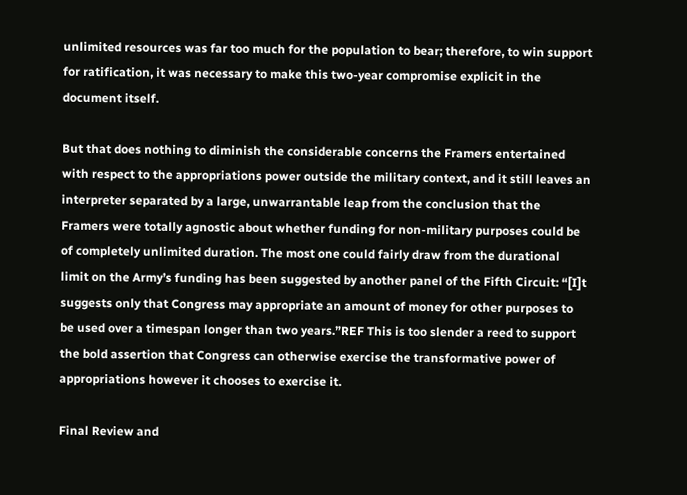unlimited resources was far too much for the population to bear; therefore, to win support for ratification, it was necessary to make this two-year compromise explicit in the document itself.

But that does nothing to diminish the considerable concerns the Framers entertained with respect to the appropriations power outside the military context, and it still leaves an interpreter separated by a large, unwarrantable leap from the conclusion that the Framers were totally agnostic about whether funding for non-military purposes could be of completely unlimited duration. The most one could fairly draw from the durational limit on the Army’s funding has been suggested by another panel of the Fifth Circuit: “[I]t suggests only that Congress may appropriate an amount of money for other purposes to be used over a timespan longer than two years.”REF This is too slender a reed to support the bold assertion that Congress can otherwise exercise the transformative power of appropriations however it chooses to exercise it.

Final Review and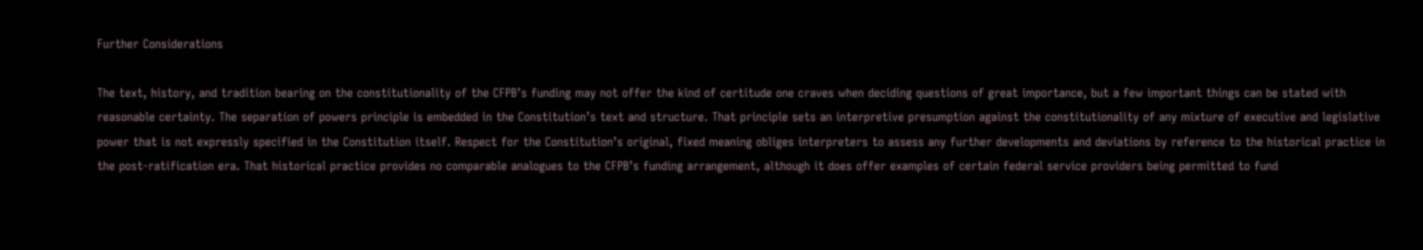Further Considerations

The text, history, and tradition bearing on the constitutionality of the CFPB’s funding may not offer the kind of certitude one craves when deciding questions of great importance, but a few important things can be stated with reasonable certainty. The separation of powers principle is embedded in the Constitution’s text and structure. That principle sets an interpretive presumption against the constitutionality of any mixture of executive and legislative power that is not expressly specified in the Constitution itself. Respect for the Constitution’s original, fixed meaning obliges interpreters to assess any further developments and deviations by reference to the historical practice in the post-ratification era. That historical practice provides no comparable analogues to the CFPB’s funding arrangement, although it does offer examples of certain federal service providers being permitted to fund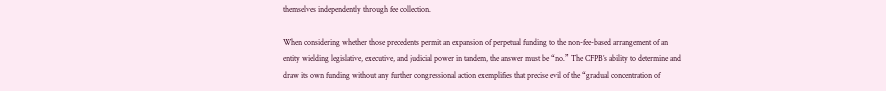themselves independently through fee collection.

When considering whether those precedents permit an expansion of perpetual funding to the non-fee-based arrangement of an entity wielding legislative, executive, and judicial power in tandem, the answer must be “no.” The CFPB’s ability to determine and draw its own funding without any further congressional action exemplifies that precise evil of the “gradual concentration of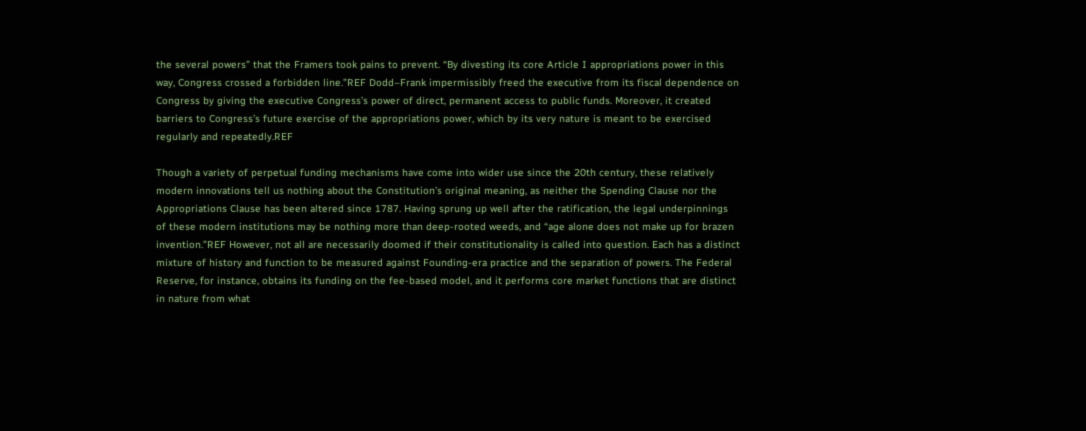the several powers” that the Framers took pains to prevent. “By divesting its core Article I appropriations power in this way, Congress crossed a forbidden line.”REF Dodd–Frank impermissibly freed the executive from its fiscal dependence on Congress by giving the executive Congress’s power of direct, permanent access to public funds. Moreover, it created barriers to Congress’s future exercise of the appropriations power, which by its very nature is meant to be exercised regularly and repeatedly.REF

Though a variety of perpetual funding mechanisms have come into wider use since the 20th century, these relatively modern innovations tell us nothing about the Constitution’s original meaning, as neither the Spending Clause nor the Appropriations Clause has been altered since 1787. Having sprung up well after the ratification, the legal underpinnings of these modern institutions may be nothing more than deep-rooted weeds, and “age alone does not make up for brazen invention.”REF However, not all are necessarily doomed if their constitutionality is called into question. Each has a distinct mixture of history and function to be measured against Founding-era practice and the separation of powers. The Federal Reserve, for instance, obtains its funding on the fee-based model, and it performs core market functions that are distinct in nature from what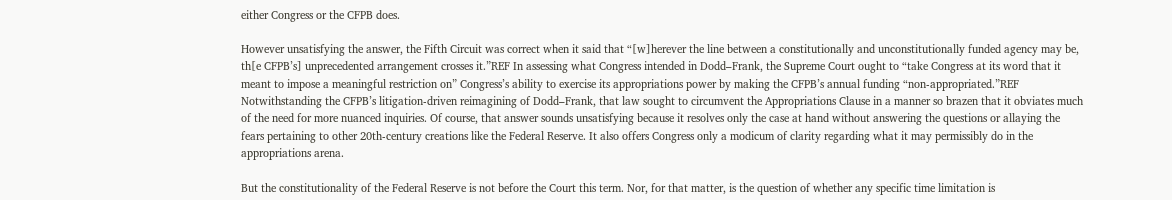either Congress or the CFPB does.

However unsatisfying the answer, the Fifth Circuit was correct when it said that “[w]herever the line between a constitutionally and unconstitutionally funded agency may be, th[e CFPB’s] unprecedented arrangement crosses it.”REF In assessing what Congress intended in Dodd–Frank, the Supreme Court ought to “take Congress at its word that it meant to impose a meaningful restriction on” Congress’s ability to exercise its appropriations power by making the CFPB’s annual funding “non-appropriated.”REF Notwithstanding the CFPB’s litigation-driven reimagining of Dodd–Frank, that law sought to circumvent the Appropriations Clause in a manner so brazen that it obviates much of the need for more nuanced inquiries. Of course, that answer sounds unsatisfying because it resolves only the case at hand without answering the questions or allaying the fears pertaining to other 20th-century creations like the Federal Reserve. It also offers Congress only a modicum of clarity regarding what it may permissibly do in the appropriations arena.

But the constitutionality of the Federal Reserve is not before the Court this term. Nor, for that matter, is the question of whether any specific time limitation is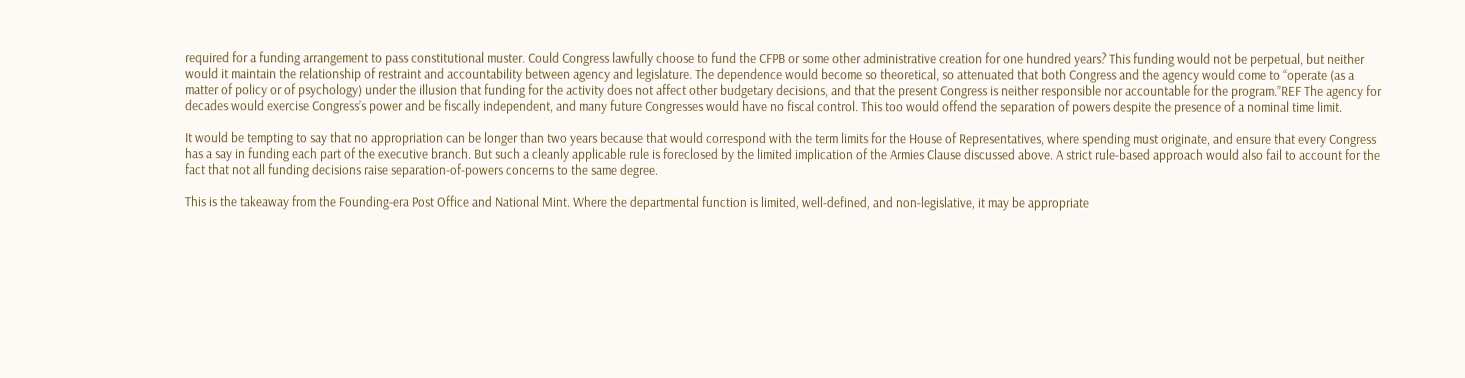required for a funding arrangement to pass constitutional muster. Could Congress lawfully choose to fund the CFPB or some other administrative creation for one hundred years? This funding would not be perpetual, but neither would it maintain the relationship of restraint and accountability between agency and legislature. The dependence would become so theoretical, so attenuated that both Congress and the agency would come to “operate (as a matter of policy or of psychology) under the illusion that funding for the activity does not affect other budgetary decisions, and that the present Congress is neither responsible nor accountable for the program.”REF The agency for decades would exercise Congress’s power and be fiscally independent, and many future Congresses would have no fiscal control. This too would offend the separation of powers despite the presence of a nominal time limit.

It would be tempting to say that no appropriation can be longer than two years because that would correspond with the term limits for the House of Representatives, where spending must originate, and ensure that every Congress has a say in funding each part of the executive branch. But such a cleanly applicable rule is foreclosed by the limited implication of the Armies Clause discussed above. A strict rule-based approach would also fail to account for the fact that not all funding decisions raise separation-of-powers concerns to the same degree.

This is the takeaway from the Founding-era Post Office and National Mint. Where the departmental function is limited, well-defined, and non-legislative, it may be appropriate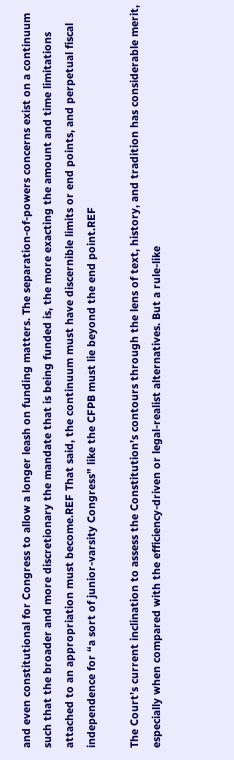and even constitutional for Congress to allow a longer leash on funding matters. The separation-of-powers concerns exist on a continuum such that the broader and more discretionary the mandate that is being funded is, the more exacting the amount and time limitations attached to an appropriation must become.REF That said, the continuum must have discernible limits or end points, and perpetual fiscal independence for “a sort of junior-varsity Congress” like the CFPB must lie beyond the end point.REF

The Court’s current inclination to assess the Constitution’s contours through the lens of text, history, and tradition has considerable merit, especially when compared with the efficiency-driven or legal-realist alternatives. But a rule-like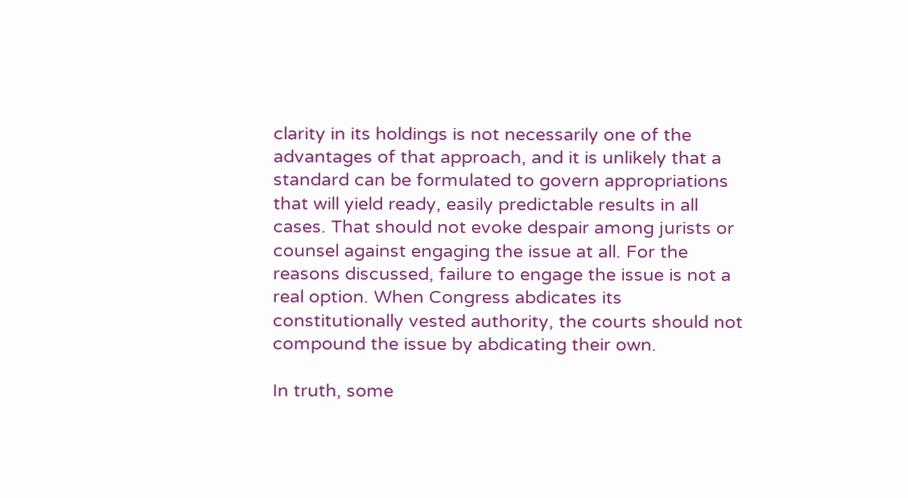clarity in its holdings is not necessarily one of the advantages of that approach, and it is unlikely that a standard can be formulated to govern appropriations that will yield ready, easily predictable results in all cases. That should not evoke despair among jurists or counsel against engaging the issue at all. For the reasons discussed, failure to engage the issue is not a real option. When Congress abdicates its constitutionally vested authority, the courts should not compound the issue by abdicating their own.

In truth, some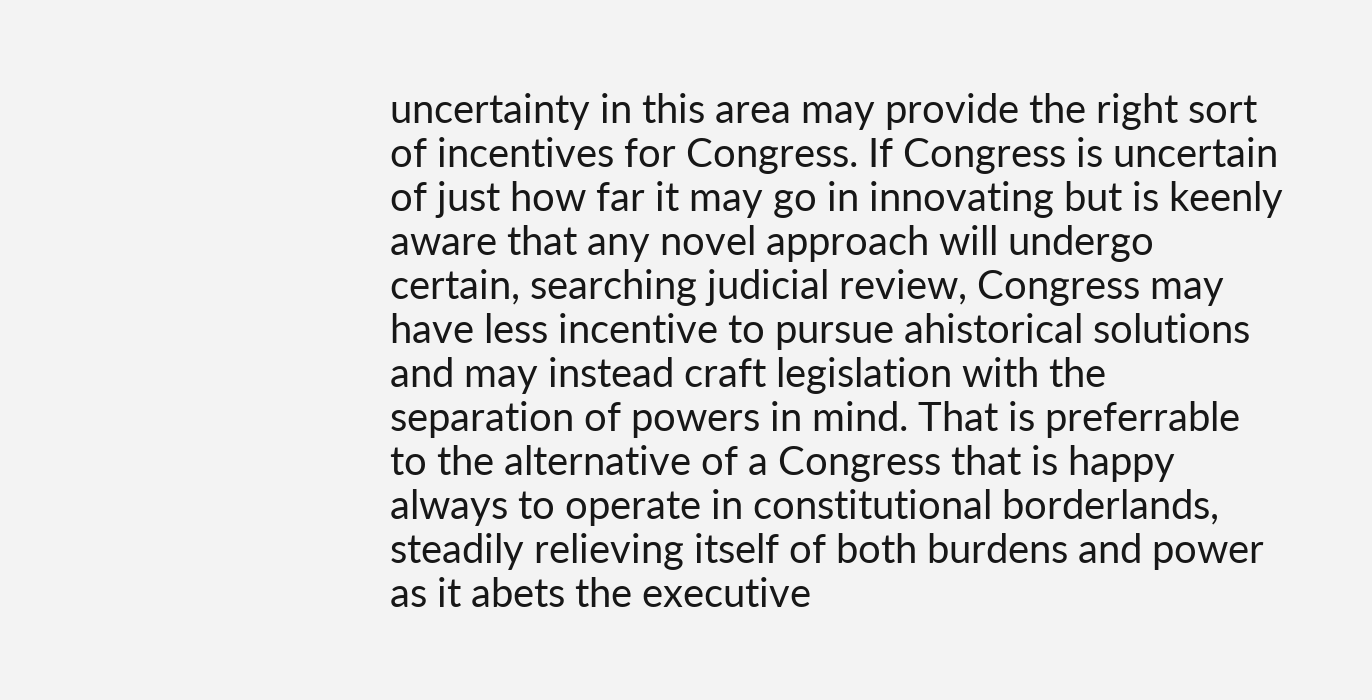uncertainty in this area may provide the right sort of incentives for Congress. If Congress is uncertain of just how far it may go in innovating but is keenly aware that any novel approach will undergo certain, searching judicial review, Congress may have less incentive to pursue ahistorical solutions and may instead craft legislation with the separation of powers in mind. That is preferrable to the alternative of a Congress that is happy always to operate in constitutional borderlands, steadily relieving itself of both burdens and power as it abets the executive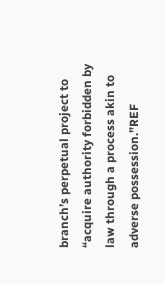branch’s perpetual project to “acquire authority forbidden by law through a process akin to adverse possession.”REF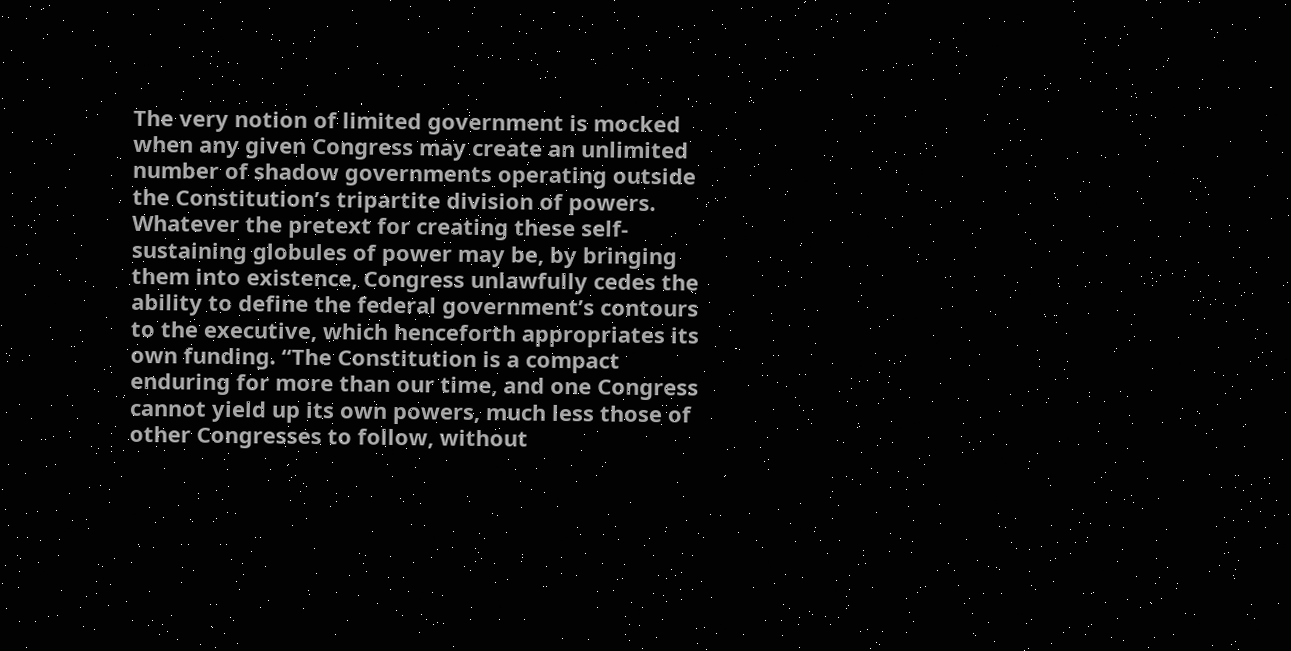The very notion of limited government is mocked when any given Congress may create an unlimited number of shadow governments operating outside the Constitution’s tripartite division of powers. Whatever the pretext for creating these self-sustaining globules of power may be, by bringing them into existence, Congress unlawfully cedes the ability to define the federal government’s contours to the executive, which henceforth appropriates its own funding. “The Constitution is a compact enduring for more than our time, and one Congress cannot yield up its own powers, much less those of other Congresses to follow, without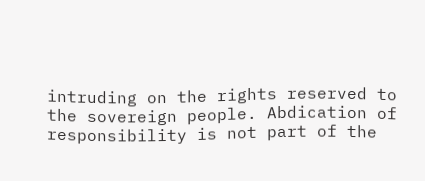intruding on the rights reserved to the sovereign people. Abdication of responsibility is not part of the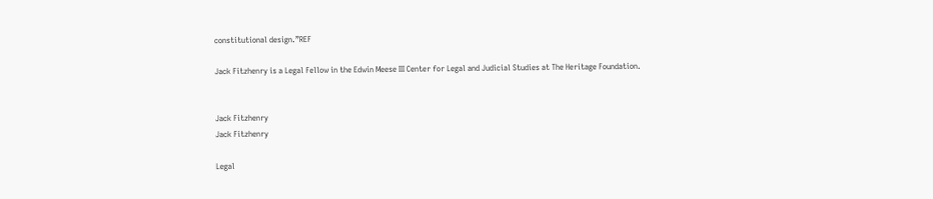constitutional design.”REF

Jack Fitzhenry is a Legal Fellow in the Edwin Meese III Center for Legal and Judicial Studies at The Heritage Foundation.


Jack Fitzhenry
Jack Fitzhenry

Legal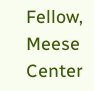Fellow, Meese Center